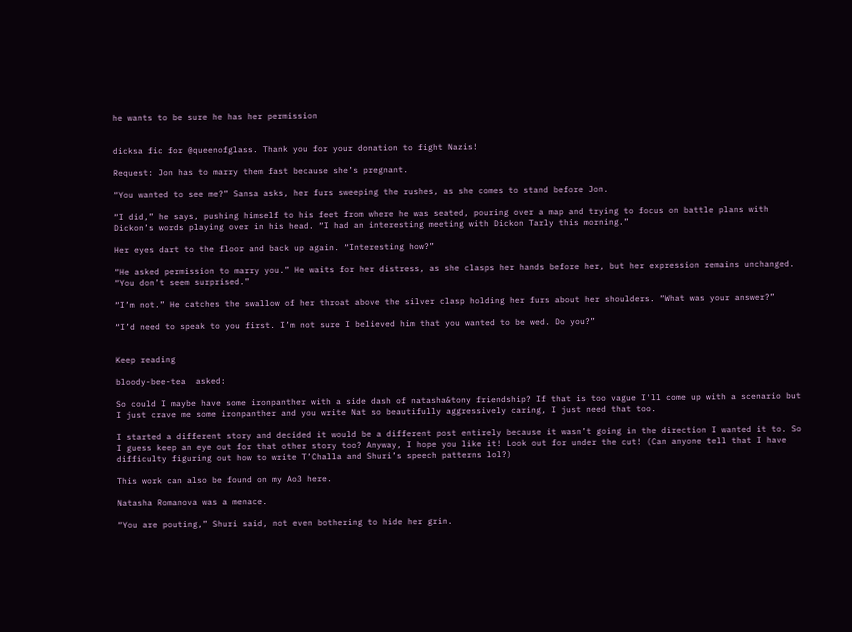he wants to be sure he has her permission


dicksa fic for @queenofglass. Thank you for your donation to fight Nazis!

Request: Jon has to marry them fast because she’s pregnant.

“You wanted to see me?” Sansa asks, her furs sweeping the rushes, as she comes to stand before Jon.

“I did,” he says, pushing himself to his feet from where he was seated, pouring over a map and trying to focus on battle plans with Dickon’s words playing over in his head. “I had an interesting meeting with Dickon Tarly this morning.”

Her eyes dart to the floor and back up again. “Interesting how?”

“He asked permission to marry you.” He waits for her distress, as she clasps her hands before her, but her expression remains unchanged. “You don’t seem surprised.”

“I’m not.” He catches the swallow of her throat above the silver clasp holding her furs about her shoulders. “What was your answer?”

“I’d need to speak to you first. I’m not sure I believed him that you wanted to be wed. Do you?”


Keep reading

bloody-bee-tea  asked:

So could I maybe have some ironpanther with a side dash of natasha&tony friendship? If that is too vague I'll come up with a scenario but I just crave me some ironpanther and you write Nat so beautifully aggressively caring, I just need that too.

I started a different story and decided it would be a different post entirely because it wasn’t going in the direction I wanted it to. So I guess keep an eye out for that other story too? Anyway, I hope you like it! Look out for under the cut! (Can anyone tell that I have difficulty figuring out how to write T’Challa and Shuri’s speech patterns lol?)

This work can also be found on my Ao3 here.

Natasha Romanova was a menace.

“You are pouting,” Shuri said, not even bothering to hide her grin.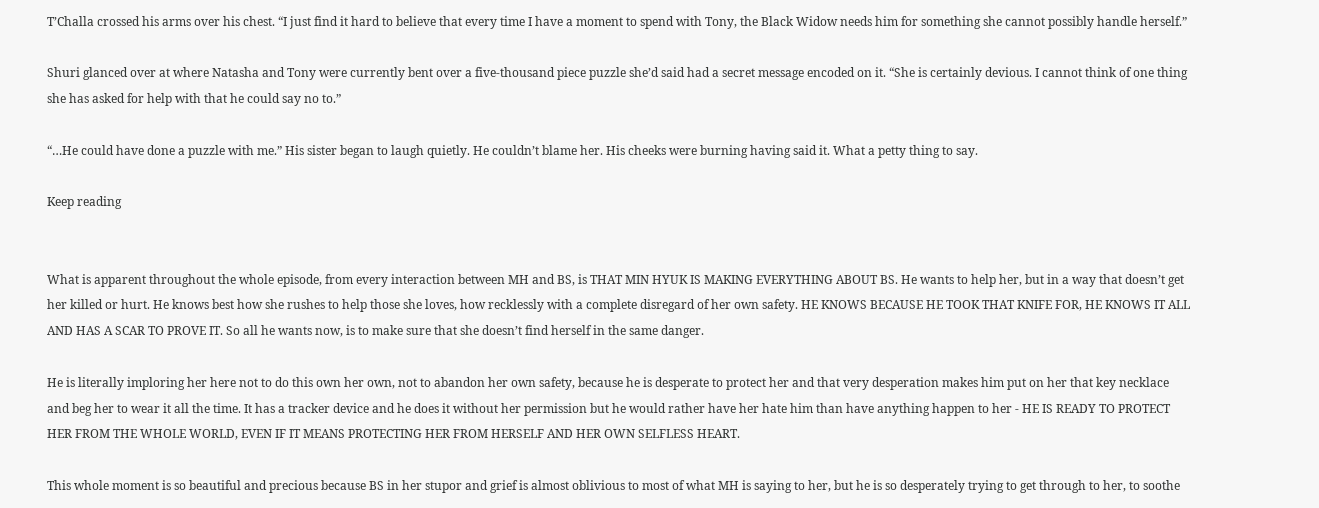T’Challa crossed his arms over his chest. “I just find it hard to believe that every time I have a moment to spend with Tony, the Black Widow needs him for something she cannot possibly handle herself.”

Shuri glanced over at where Natasha and Tony were currently bent over a five-thousand piece puzzle she’d said had a secret message encoded on it. “She is certainly devious. I cannot think of one thing she has asked for help with that he could say no to.”

“…He could have done a puzzle with me.” His sister began to laugh quietly. He couldn’t blame her. His cheeks were burning having said it. What a petty thing to say.

Keep reading


What is apparent throughout the whole episode, from every interaction between MH and BS, is THAT MIN HYUK IS MAKING EVERYTHING ABOUT BS. He wants to help her, but in a way that doesn’t get her killed or hurt. He knows best how she rushes to help those she loves, how recklessly with a complete disregard of her own safety. HE KNOWS BECAUSE HE TOOK THAT KNIFE FOR, HE KNOWS IT ALL AND HAS A SCAR TO PROVE IT. So all he wants now, is to make sure that she doesn’t find herself in the same danger.

He is literally imploring her here not to do this own her own, not to abandon her own safety, because he is desperate to protect her and that very desperation makes him put on her that key necklace and beg her to wear it all the time. It has a tracker device and he does it without her permission but he would rather have her hate him than have anything happen to her - HE IS READY TO PROTECT HER FROM THE WHOLE WORLD, EVEN IF IT MEANS PROTECTING HER FROM HERSELF AND HER OWN SELFLESS HEART.

This whole moment is so beautiful and precious because BS in her stupor and grief is almost oblivious to most of what MH is saying to her, but he is so desperately trying to get through to her, to soothe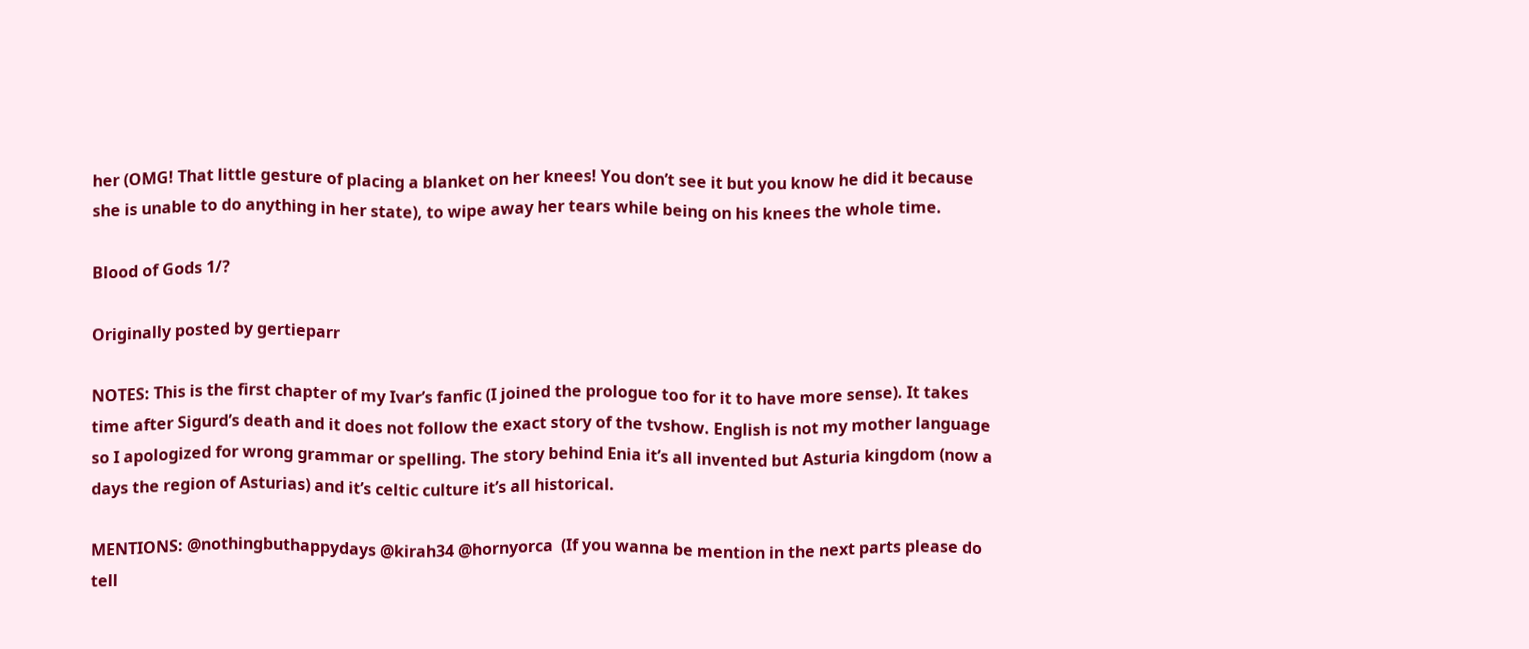her (OMG! That little gesture of placing a blanket on her knees! You don’t see it but you know he did it because she is unable to do anything in her state), to wipe away her tears while being on his knees the whole time.

Blood of Gods 1/?

Originally posted by gertieparr

NOTES: This is the first chapter of my Ivar’s fanfic (I joined the prologue too for it to have more sense). It takes time after Sigurd’s death and it does not follow the exact story of the tvshow. English is not my mother language so I apologized for wrong grammar or spelling. The story behind Enia it’s all invented but Asturia kingdom (now a days the region of Asturias) and it’s celtic culture it’s all historical.

MENTIONS: @nothingbuthappydays @kirah34 @hornyorca  (If you wanna be mention in the next parts please do tell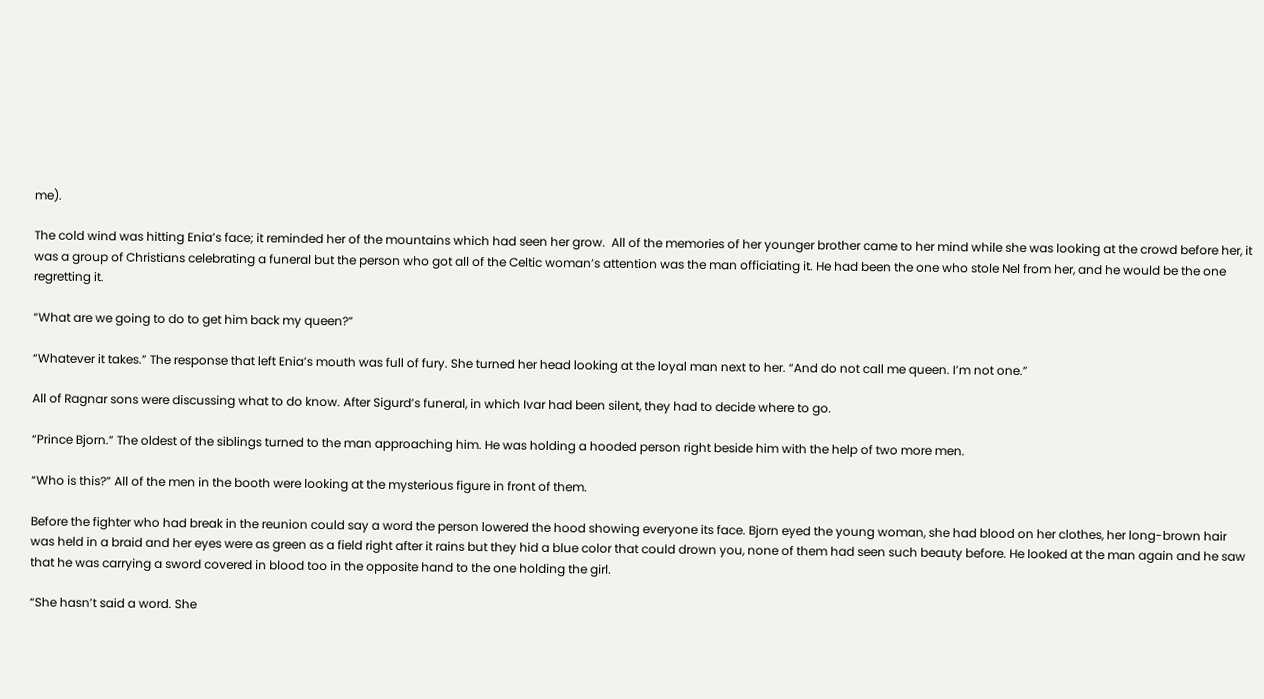me).

The cold wind was hitting Enia’s face; it reminded her of the mountains which had seen her grow.  All of the memories of her younger brother came to her mind while she was looking at the crowd before her, it was a group of Christians celebrating a funeral but the person who got all of the Celtic woman’s attention was the man officiating it. He had been the one who stole Nel from her, and he would be the one regretting it.

“What are we going to do to get him back my queen?”

“Whatever it takes.” The response that left Enia’s mouth was full of fury. She turned her head looking at the loyal man next to her. “And do not call me queen. I’m not one.”

All of Ragnar sons were discussing what to do know. After Sigurd’s funeral, in which Ivar had been silent, they had to decide where to go.

“Prince Bjorn.” The oldest of the siblings turned to the man approaching him. He was holding a hooded person right beside him with the help of two more men.

“Who is this?” All of the men in the booth were looking at the mysterious figure in front of them.

Before the fighter who had break in the reunion could say a word the person lowered the hood showing everyone its face. Bjorn eyed the young woman, she had blood on her clothes, her long-brown hair was held in a braid and her eyes were as green as a field right after it rains but they hid a blue color that could drown you, none of them had seen such beauty before. He looked at the man again and he saw that he was carrying a sword covered in blood too in the opposite hand to the one holding the girl.

“She hasn’t said a word. She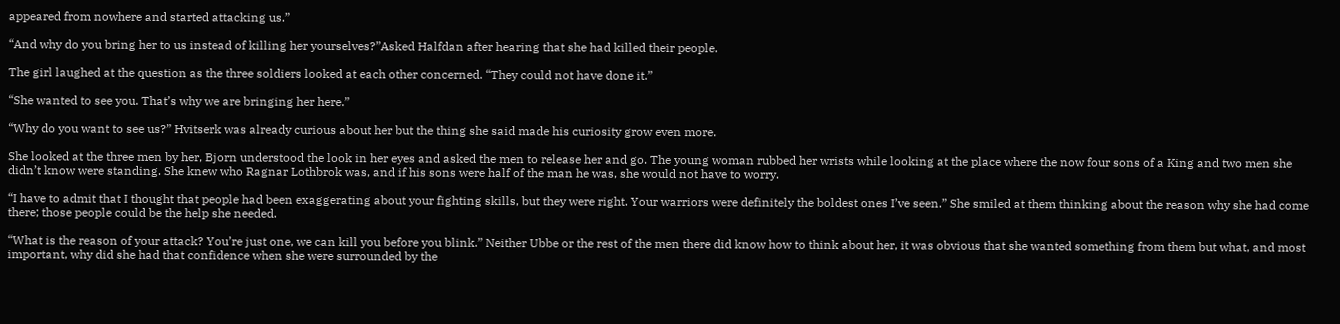appeared from nowhere and started attacking us.”

“And why do you bring her to us instead of killing her yourselves?”Asked Halfdan after hearing that she had killed their people.

The girl laughed at the question as the three soldiers looked at each other concerned. “They could not have done it.”

“She wanted to see you. That’s why we are bringing her here.”

“Why do you want to see us?” Hvitserk was already curious about her but the thing she said made his curiosity grow even more.

She looked at the three men by her, Bjorn understood the look in her eyes and asked the men to release her and go. The young woman rubbed her wrists while looking at the place where the now four sons of a King and two men she didn’t know were standing. She knew who Ragnar Lothbrok was, and if his sons were half of the man he was, she would not have to worry.

“I have to admit that I thought that people had been exaggerating about your fighting skills, but they were right. Your warriors were definitely the boldest ones I’ve seen.” She smiled at them thinking about the reason why she had come there; those people could be the help she needed.

“What is the reason of your attack? You’re just one, we can kill you before you blink.” Neither Ubbe or the rest of the men there did know how to think about her, it was obvious that she wanted something from them but what, and most important, why did she had that confidence when she were surrounded by the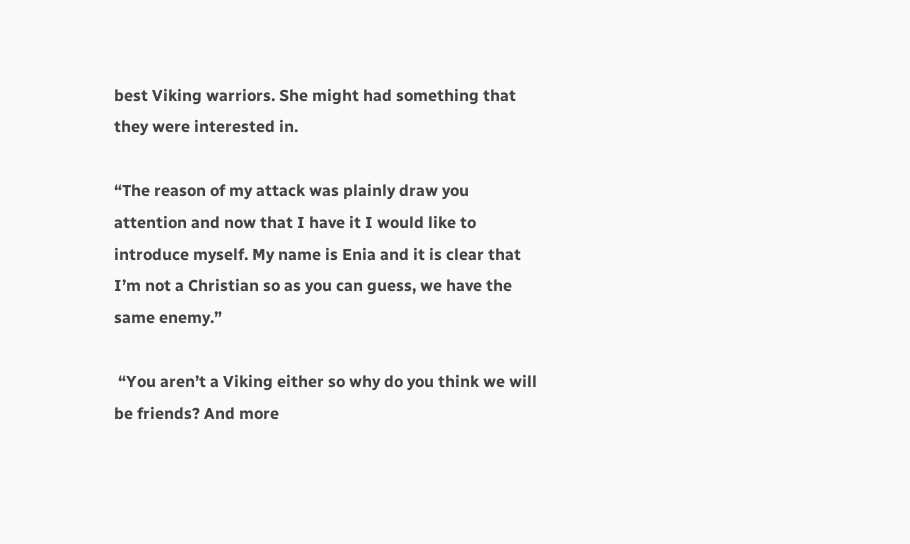best Viking warriors. She might had something that they were interested in.

“The reason of my attack was plainly draw you attention and now that I have it I would like to introduce myself. My name is Enia and it is clear that I’m not a Christian so as you can guess, we have the same enemy.”

 “You aren’t a Viking either so why do you think we will be friends? And more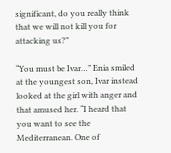significant, do you really think that we will not kill you for attacking us?”

“You must be Ivar…” Enia smiled at the youngest son, Ivar instead looked at the girl with anger and that amused her. “I heard that you want to see the Mediterranean. One of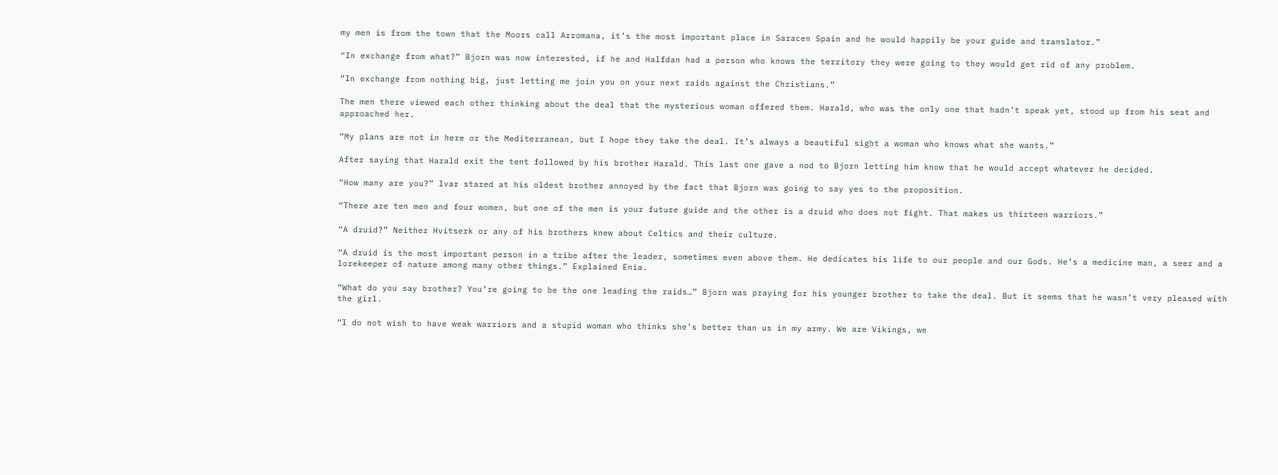my men is from the town that the Moors call Arromana, it’s the most important place in Saracen Spain and he would happily be your guide and translator.”

“In exchange from what?” Bjorn was now interested, if he and Halfdan had a person who knows the territory they were going to they would get rid of any problem.

“In exchange from nothing big, just letting me join you on your next raids against the Christians.”

The men there viewed each other thinking about the deal that the mysterious woman offered them. Harald, who was the only one that hadn’t speak yet, stood up from his seat and approached her.

“My plans are not in here or the Mediterranean, but I hope they take the deal. It’s always a beautiful sight a woman who knows what she wants.”

After saying that Harald exit the tent followed by his brother Harald. This last one gave a nod to Bjorn letting him know that he would accept whatever he decided.

“How many are you?” Ivar stared at his oldest brother annoyed by the fact that Bjorn was going to say yes to the proposition.

“There are ten men and four women, but one of the men is your future guide and the other is a druid who does not fight. That makes us thirteen warriors.”

“A druid?” Neither Hvitserk or any of his brothers knew about Celtics and their culture.

“A druid is the most important person in a tribe after the leader, sometimes even above them. He dedicates his life to our people and our Gods. He’s a medicine man, a seer and a lorekeeper of nature among many other things.” Explained Enia.

“What do you say brother? You’re going to be the one leading the raids…” Bjorn was praying for his younger brother to take the deal. But it seems that he wasn’t very pleased with the girl.

“I do not wish to have weak warriors and a stupid woman who thinks she’s better than us in my army. We are Vikings, we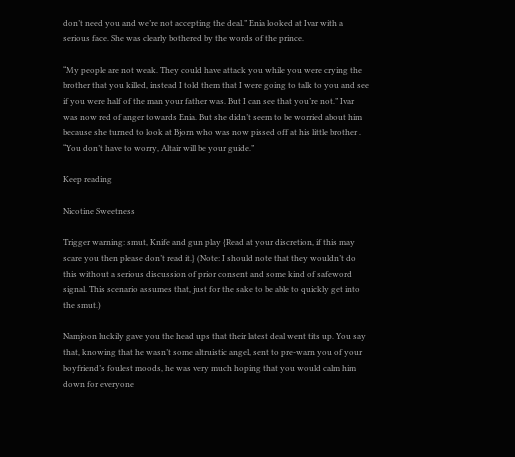don’t need you and we’re not accepting the deal.” Enia looked at Ivar with a serious face. She was clearly bothered by the words of the prince.

“My people are not weak. They could have attack you while you were crying the brother that you killed, instead I told them that I were going to talk to you and see if you were half of the man your father was. But I can see that you’re not.” Ivar was now red of anger towards Enia. But she didn’t seem to be worried about him because she turned to look at Bjorn who was now pissed off at his little brother . “You don’t have to worry, Altair will be your guide.”

Keep reading

Nicotine Sweetness

Trigger warning: smut, Knife and gun play {Read at your discretion, if this may scare you then please don’t read it.} (Note: I should note that they wouldn’t do this without a serious discussion of prior consent and some kind of safeword signal. This scenario assumes that, just for the sake to be able to quickly get into the smut.)

Namjoon luckily gave you the head ups that their latest deal went tits up. You say that, knowing that he wasn’t some altruistic angel, sent to pre-warn you of your boyfriend’s foulest moods, he was very much hoping that you would calm him down for everyone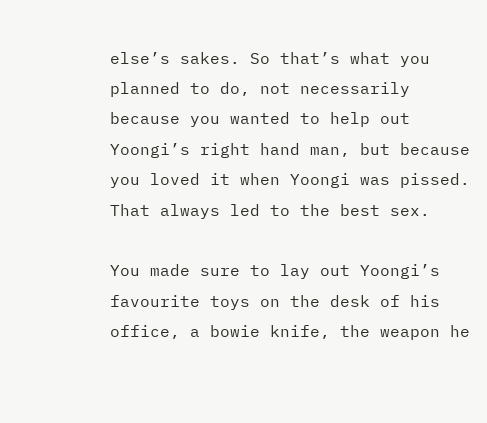else’s sakes. So that’s what you planned to do, not necessarily because you wanted to help out Yoongi’s right hand man, but because you loved it when Yoongi was pissed. That always led to the best sex.

You made sure to lay out Yoongi’s favourite toys on the desk of his office, a bowie knife, the weapon he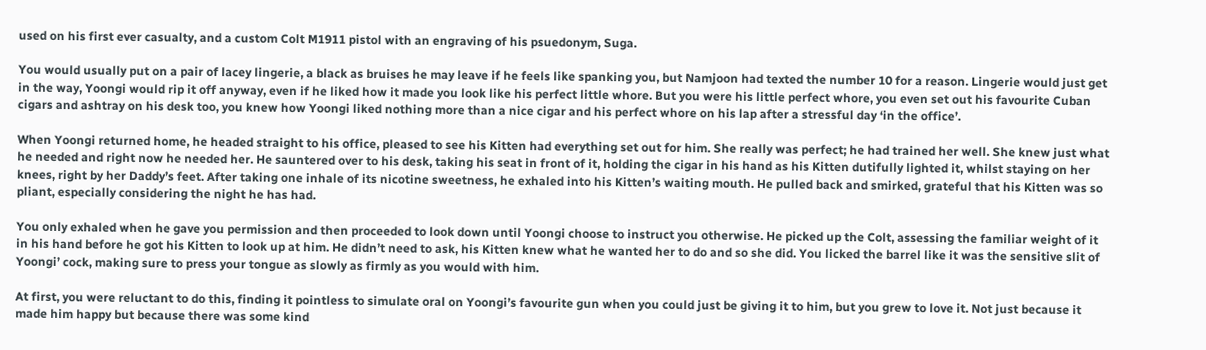used on his first ever casualty, and a custom Colt M1911 pistol with an engraving of his psuedonym, Suga.

You would usually put on a pair of lacey lingerie, a black as bruises he may leave if he feels like spanking you, but Namjoon had texted the number 10 for a reason. Lingerie would just get in the way, Yoongi would rip it off anyway, even if he liked how it made you look like his perfect little whore. But you were his little perfect whore, you even set out his favourite Cuban cigars and ashtray on his desk too, you knew how Yoongi liked nothing more than a nice cigar and his perfect whore on his lap after a stressful day ‘in the office’.

When Yoongi returned home, he headed straight to his office, pleased to see his Kitten had everything set out for him. She really was perfect; he had trained her well. She knew just what he needed and right now he needed her. He sauntered over to his desk, taking his seat in front of it, holding the cigar in his hand as his Kitten dutifully lighted it, whilst staying on her knees, right by her Daddy’s feet. After taking one inhale of its nicotine sweetness, he exhaled into his Kitten’s waiting mouth. He pulled back and smirked, grateful that his Kitten was so pliant, especially considering the night he has had.

You only exhaled when he gave you permission and then proceeded to look down until Yoongi choose to instruct you otherwise. He picked up the Colt, assessing the familiar weight of it in his hand before he got his Kitten to look up at him. He didn’t need to ask, his Kitten knew what he wanted her to do and so she did. You licked the barrel like it was the sensitive slit of Yoongi’ cock, making sure to press your tongue as slowly as firmly as you would with him.

At first, you were reluctant to do this, finding it pointless to simulate oral on Yoongi’s favourite gun when you could just be giving it to him, but you grew to love it. Not just because it made him happy but because there was some kind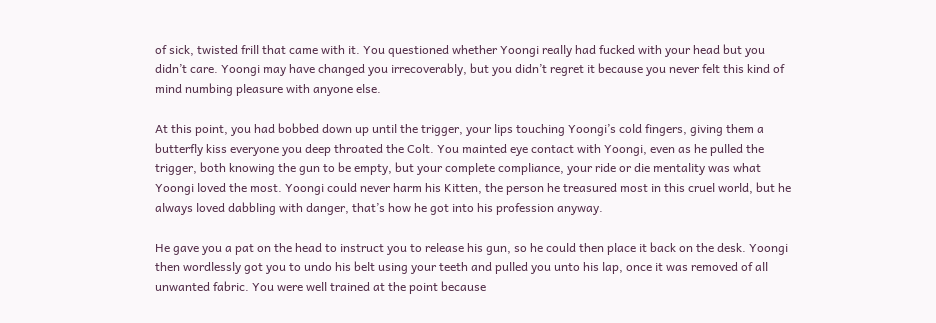of sick, twisted frill that came with it. You questioned whether Yoongi really had fucked with your head but you didn’t care. Yoongi may have changed you irrecoverably, but you didn’t regret it because you never felt this kind of mind numbing pleasure with anyone else.

At this point, you had bobbed down up until the trigger, your lips touching Yoongi’s cold fingers, giving them a butterfly kiss everyone you deep throated the Colt. You mainted eye contact with Yoongi, even as he pulled the trigger, both knowing the gun to be empty, but your complete compliance, your ride or die mentality was what Yoongi loved the most. Yoongi could never harm his Kitten, the person he treasured most in this cruel world, but he always loved dabbling with danger, that’s how he got into his profession anyway.

He gave you a pat on the head to instruct you to release his gun, so he could then place it back on the desk. Yoongi then wordlessly got you to undo his belt using your teeth and pulled you unto his lap, once it was removed of all unwanted fabric. You were well trained at the point because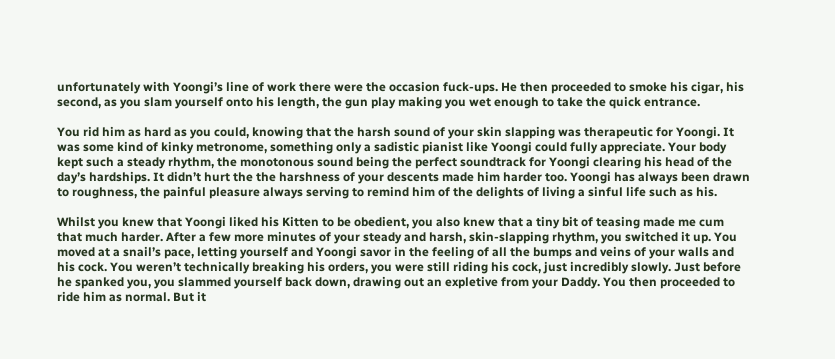unfortunately with Yoongi’s line of work there were the occasion fuck-ups. He then proceeded to smoke his cigar, his second, as you slam yourself onto his length, the gun play making you wet enough to take the quick entrance.

You rid him as hard as you could, knowing that the harsh sound of your skin slapping was therapeutic for Yoongi. It was some kind of kinky metronome, something only a sadistic pianist like Yoongi could fully appreciate. Your body kept such a steady rhythm, the monotonous sound being the perfect soundtrack for Yoongi clearing his head of the day’s hardships. It didn’t hurt the the harshness of your descents made him harder too. Yoongi has always been drawn to roughness, the painful pleasure always serving to remind him of the delights of living a sinful life such as his.

Whilst you knew that Yoongi liked his Kitten to be obedient, you also knew that a tiny bit of teasing made me cum that much harder. After a few more minutes of your steady and harsh, skin-slapping rhythm, you switched it up. You moved at a snail’s pace, letting yourself and Yoongi savor in the feeling of all the bumps and veins of your walls and his cock. You weren’t technically breaking his orders, you were still riding his cock, just incredibly slowly. Just before he spanked you, you slammed yourself back down, drawing out an expletive from your Daddy. You then proceeded to ride him as normal. But it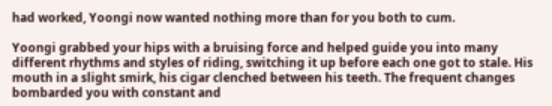had worked, Yoongi now wanted nothing more than for you both to cum.

Yoongi grabbed your hips with a bruising force and helped guide you into many different rhythms and styles of riding, switching it up before each one got to stale. His mouth in a slight smirk, his cigar clenched between his teeth. The frequent changes bombarded you with constant and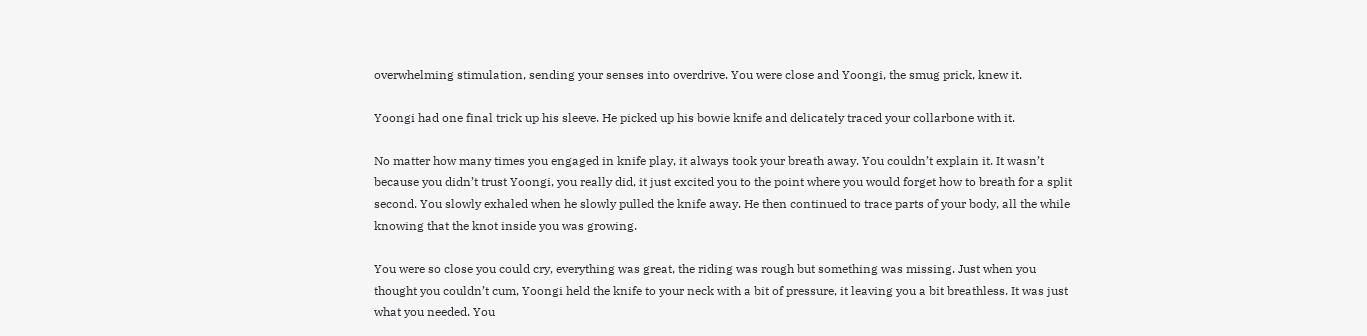overwhelming stimulation, sending your senses into overdrive. You were close and Yoongi, the smug prick, knew it.

Yoongi had one final trick up his sleeve. He picked up his bowie knife and delicately traced your collarbone with it.

No matter how many times you engaged in knife play, it always took your breath away. You couldn’t explain it. It wasn’t because you didn’t trust Yoongi, you really did, it just excited you to the point where you would forget how to breath for a split second. You slowly exhaled when he slowly pulled the knife away. He then continued to trace parts of your body, all the while knowing that the knot inside you was growing.

You were so close you could cry, everything was great, the riding was rough but something was missing. Just when you thought you couldn’t cum, Yoongi held the knife to your neck with a bit of pressure, it leaving you a bit breathless. It was just what you needed. You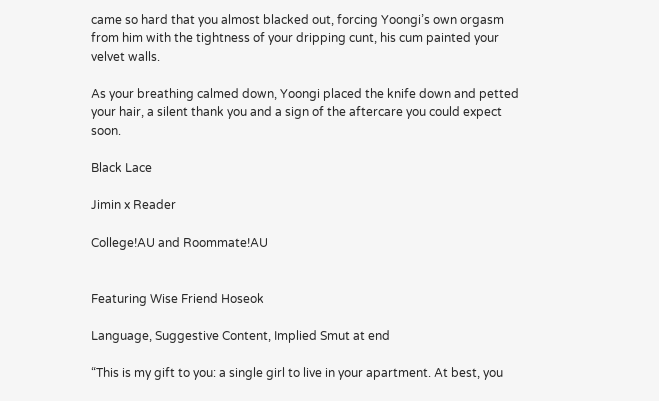came so hard that you almost blacked out, forcing Yoongi’s own orgasm from him with the tightness of your dripping cunt, his cum painted your velvet walls.

As your breathing calmed down, Yoongi placed the knife down and petted your hair, a silent thank you and a sign of the aftercare you could expect soon.

Black Lace

Jimin x Reader

College!AU and Roommate!AU


Featuring Wise Friend Hoseok

Language, Suggestive Content, Implied Smut at end

“This is my gift to you: a single girl to live in your apartment. At best, you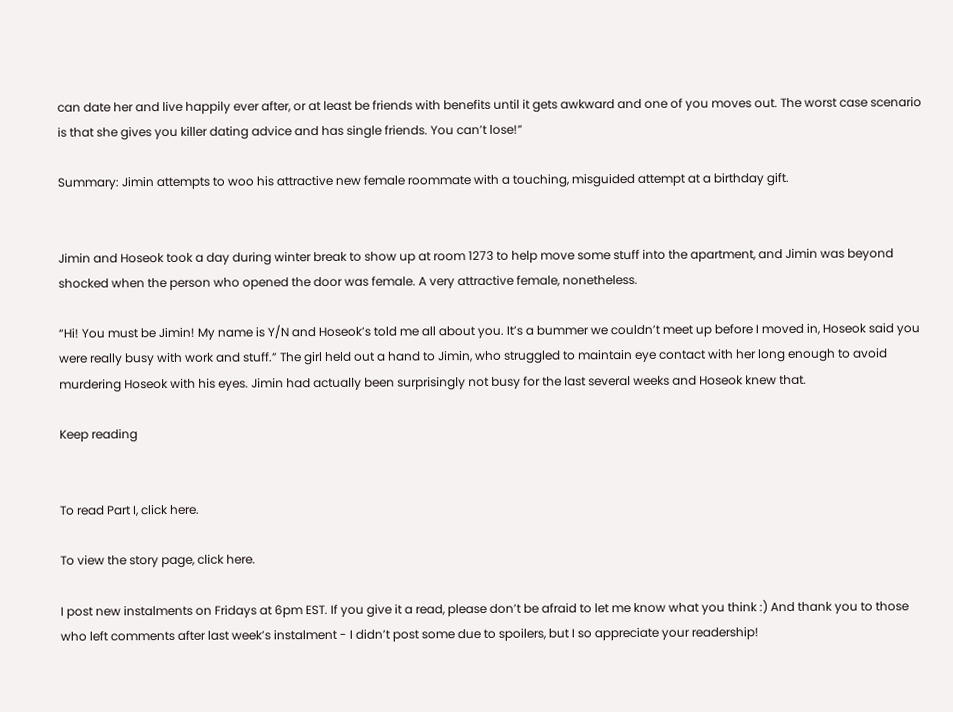can date her and live happily ever after, or at least be friends with benefits until it gets awkward and one of you moves out. The worst case scenario is that she gives you killer dating advice and has single friends. You can’t lose!”

Summary: Jimin attempts to woo his attractive new female roommate with a touching, misguided attempt at a birthday gift.


Jimin and Hoseok took a day during winter break to show up at room 1273 to help move some stuff into the apartment, and Jimin was beyond shocked when the person who opened the door was female. A very attractive female, nonetheless.

“Hi! You must be Jimin! My name is Y/N and Hoseok’s told me all about you. It’s a bummer we couldn’t meet up before I moved in, Hoseok said you were really busy with work and stuff.” The girl held out a hand to Jimin, who struggled to maintain eye contact with her long enough to avoid murdering Hoseok with his eyes. Jimin had actually been surprisingly not busy for the last several weeks and Hoseok knew that.

Keep reading


To read Part I, click here.

To view the story page, click here.

I post new instalments on Fridays at 6pm EST. If you give it a read, please don’t be afraid to let me know what you think :) And thank you to those who left comments after last week’s instalment - I didn’t post some due to spoilers, but I so appreciate your readership!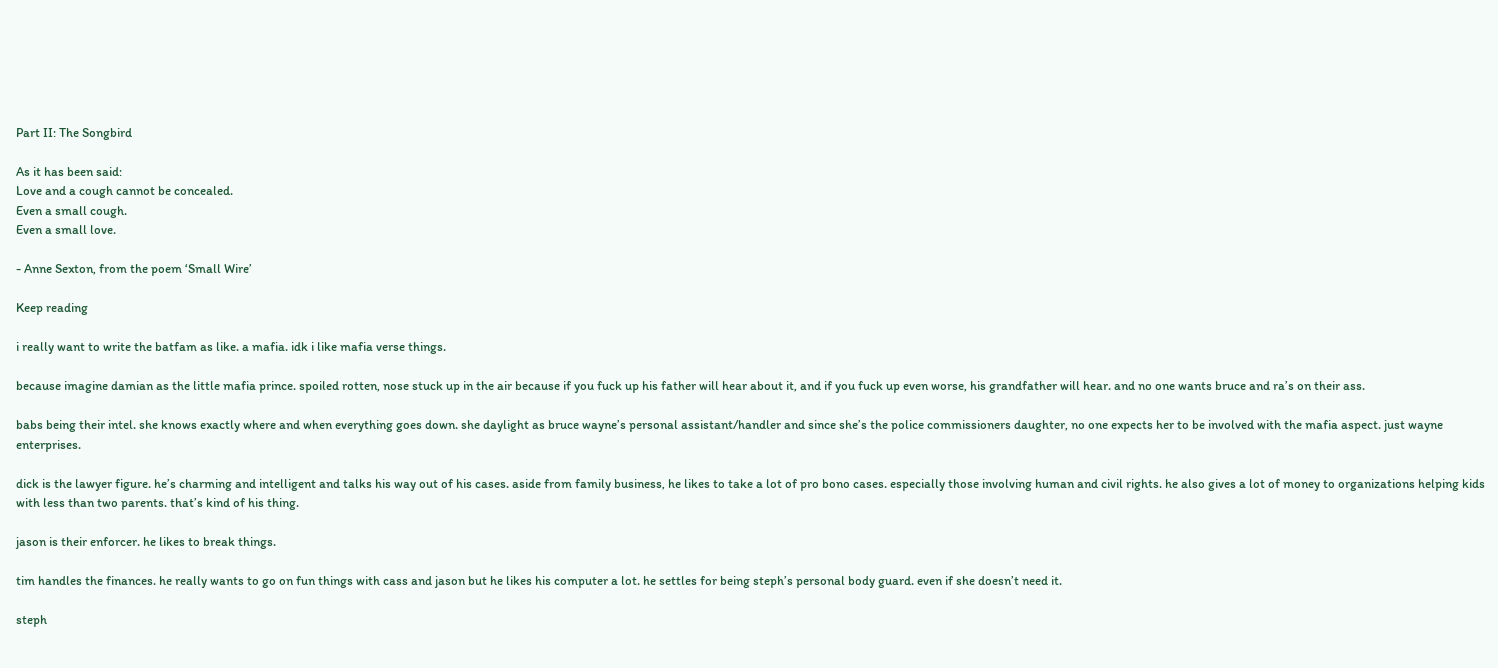Part II: The Songbird

As it has been said:
Love and a cough cannot be concealed.
Even a small cough.
Even a small love.

- Anne Sexton, from the poem ‘Small Wire’

Keep reading

i really want to write the batfam as like. a mafia. idk i like mafia verse things.

because imagine damian as the little mafia prince. spoiled rotten, nose stuck up in the air because if you fuck up his father will hear about it, and if you fuck up even worse, his grandfather will hear. and no one wants bruce and ra’s on their ass.

babs being their intel. she knows exactly where and when everything goes down. she daylight as bruce wayne’s personal assistant/handler and since she’s the police commissioners daughter, no one expects her to be involved with the mafia aspect. just wayne enterprises.

dick is the lawyer figure. he’s charming and intelligent and talks his way out of his cases. aside from family business, he likes to take a lot of pro bono cases. especially those involving human and civil rights. he also gives a lot of money to organizations helping kids with less than two parents. that’s kind of his thing.

jason is their enforcer. he likes to break things.

tim handles the finances. he really wants to go on fun things with cass and jason but he likes his computer a lot. he settles for being steph’s personal body guard. even if she doesn’t need it.

steph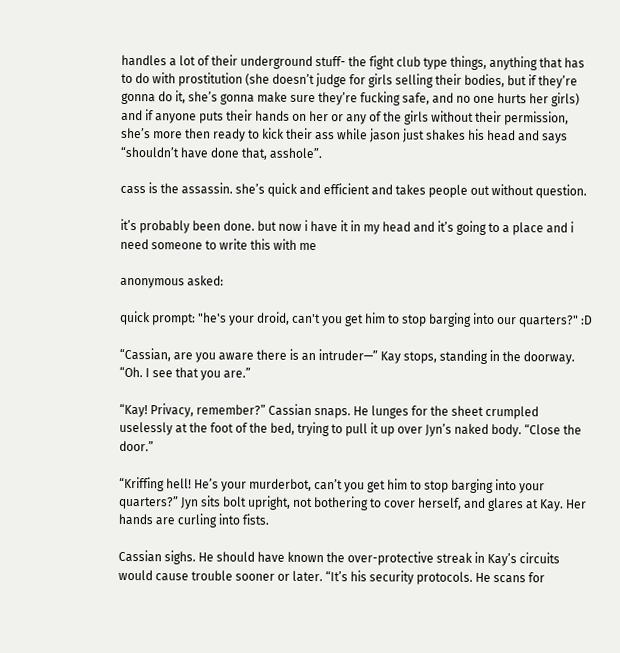handles a lot of their underground stuff- the fight club type things, anything that has to do with prostitution (she doesn’t judge for girls selling their bodies, but if they’re gonna do it, she’s gonna make sure they’re fucking safe, and no one hurts her girls) and if anyone puts their hands on her or any of the girls without their permission, she’s more then ready to kick their ass while jason just shakes his head and says “shouldn’t have done that, asshole”.

cass is the assassin. she’s quick and efficient and takes people out without question.

it’s probably been done. but now i have it in my head and it’s going to a place and i need someone to write this with me

anonymous asked:

quick prompt: "he's your droid, can't you get him to stop barging into our quarters?" :D

“Cassian, are you aware there is an intruder—” Kay stops, standing in the doorway. “Oh. I see that you are.”

“Kay! Privacy, remember?” Cassian snaps. He lunges for the sheet crumpled uselessly at the foot of the bed, trying to pull it up over Jyn’s naked body. “Close the door.”

“Kriffing hell! He’s your murderbot, can’t you get him to stop barging into your quarters?” Jyn sits bolt upright, not bothering to cover herself, and glares at Kay. Her hands are curling into fists.

Cassian sighs. He should have known the over-protective streak in Kay’s circuits would cause trouble sooner or later. “It’s his security protocols. He scans for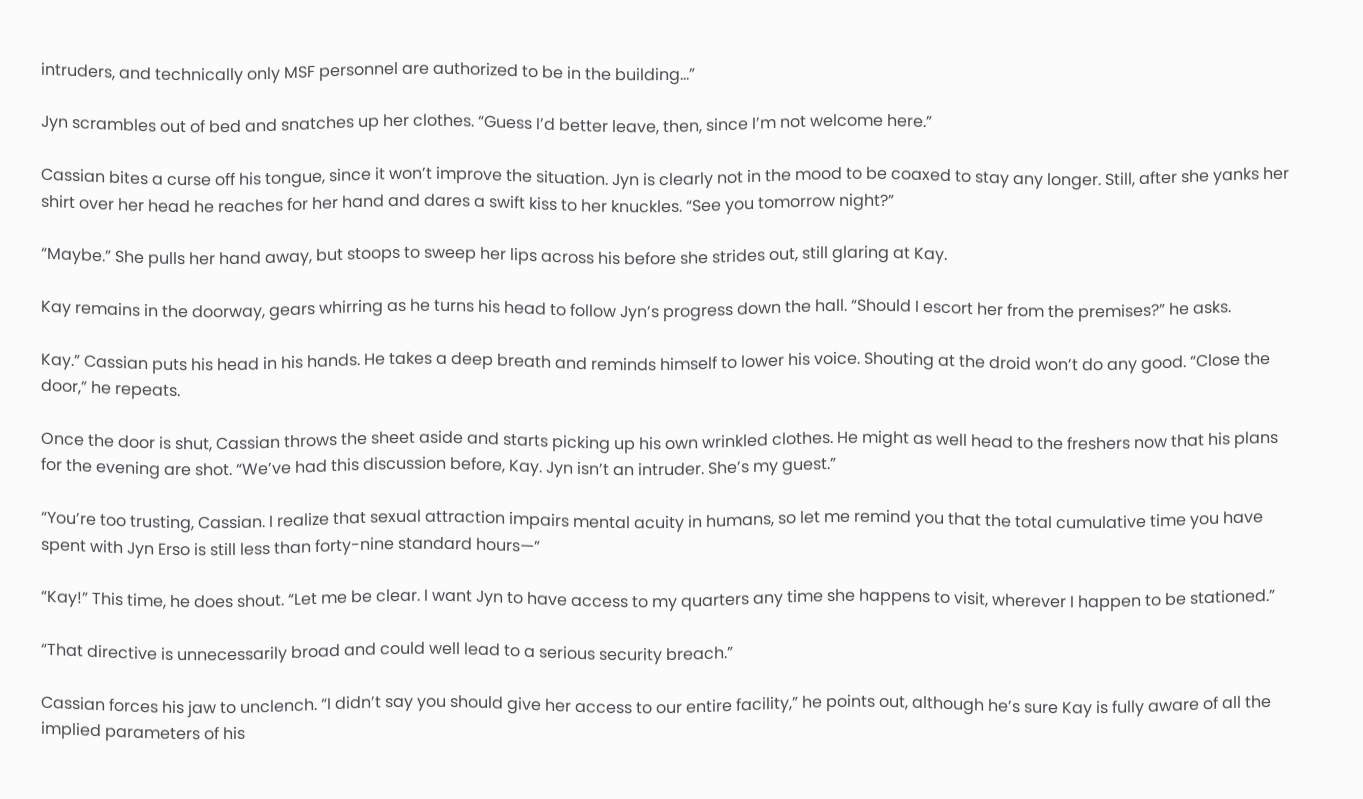intruders, and technically only MSF personnel are authorized to be in the building…”

Jyn scrambles out of bed and snatches up her clothes. “Guess I’d better leave, then, since I’m not welcome here.”

Cassian bites a curse off his tongue, since it won’t improve the situation. Jyn is clearly not in the mood to be coaxed to stay any longer. Still, after she yanks her shirt over her head he reaches for her hand and dares a swift kiss to her knuckles. “See you tomorrow night?”

“Maybe.” She pulls her hand away, but stoops to sweep her lips across his before she strides out, still glaring at Kay.

Kay remains in the doorway, gears whirring as he turns his head to follow Jyn’s progress down the hall. “Should I escort her from the premises?” he asks.

Kay.” Cassian puts his head in his hands. He takes a deep breath and reminds himself to lower his voice. Shouting at the droid won’t do any good. “Close the door,” he repeats.

Once the door is shut, Cassian throws the sheet aside and starts picking up his own wrinkled clothes. He might as well head to the freshers now that his plans for the evening are shot. “We’ve had this discussion before, Kay. Jyn isn’t an intruder. She’s my guest.”

“You’re too trusting, Cassian. I realize that sexual attraction impairs mental acuity in humans, so let me remind you that the total cumulative time you have spent with Jyn Erso is still less than forty-nine standard hours—”

“Kay!” This time, he does shout. “Let me be clear. I want Jyn to have access to my quarters any time she happens to visit, wherever I happen to be stationed.”

“That directive is unnecessarily broad and could well lead to a serious security breach.”

Cassian forces his jaw to unclench. “I didn’t say you should give her access to our entire facility,” he points out, although he’s sure Kay is fully aware of all the implied parameters of his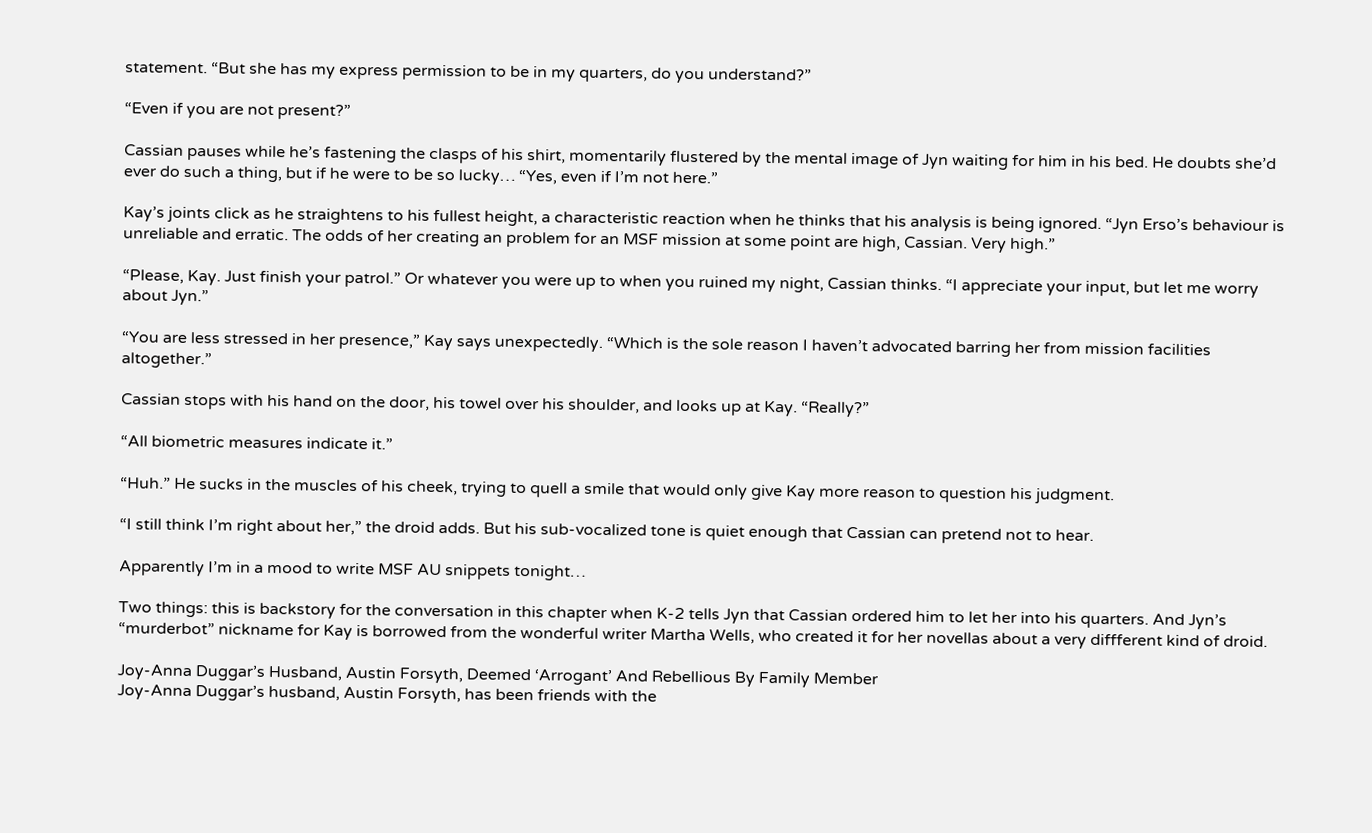statement. “But she has my express permission to be in my quarters, do you understand?”

“Even if you are not present?”

Cassian pauses while he’s fastening the clasps of his shirt, momentarily flustered by the mental image of Jyn waiting for him in his bed. He doubts she’d ever do such a thing, but if he were to be so lucky… “Yes, even if I’m not here.”

Kay’s joints click as he straightens to his fullest height, a characteristic reaction when he thinks that his analysis is being ignored. “Jyn Erso’s behaviour is unreliable and erratic. The odds of her creating an problem for an MSF mission at some point are high, Cassian. Very high.”

“Please, Kay. Just finish your patrol.” Or whatever you were up to when you ruined my night, Cassian thinks. “I appreciate your input, but let me worry about Jyn.”

“You are less stressed in her presence,” Kay says unexpectedly. “Which is the sole reason I haven’t advocated barring her from mission facilities altogether.”

Cassian stops with his hand on the door, his towel over his shoulder, and looks up at Kay. “Really?”

“All biometric measures indicate it.”

“Huh.” He sucks in the muscles of his cheek, trying to quell a smile that would only give Kay more reason to question his judgment.

“I still think I’m right about her,” the droid adds. But his sub-vocalized tone is quiet enough that Cassian can pretend not to hear.

Apparently I’m in a mood to write MSF AU snippets tonight…

Two things: this is backstory for the conversation in this chapter when K-2 tells Jyn that Cassian ordered him to let her into his quarters. And Jyn’s “murderbot” nickname for Kay is borrowed from the wonderful writer Martha Wells, who created it for her novellas about a very diffferent kind of droid.

Joy-Anna Duggar’s Husband, Austin Forsyth, Deemed ‘Arrogant’ And Rebellious By Family Member
Joy-Anna Duggar’s husband, Austin Forsyth, has been friends with the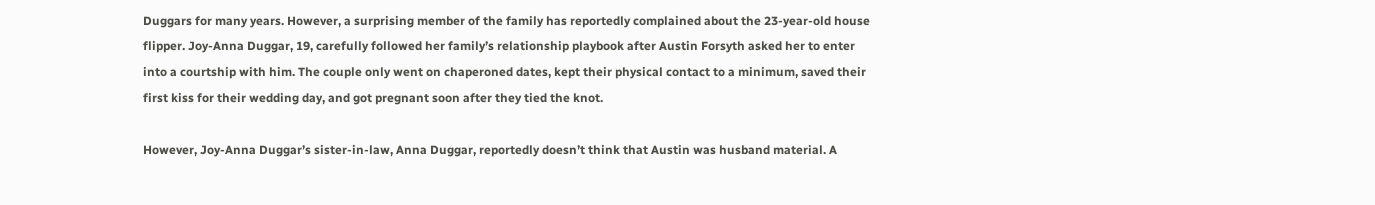Duggars for many years. However, a surprising member of the family has reportedly complained about the 23-year-old house flipper. Joy-Anna Duggar, 19, carefully followed her family’s relationship playbook after Austin Forsyth asked her to enter into a courtship with him. The couple only went on chaperoned dates, kept their physical contact to a minimum, saved their first kiss for their wedding day, and got pregnant soon after they tied the knot.

However, Joy-Anna Duggar’s sister-in-law, Anna Duggar, reportedly doesn’t think that Austin was husband material. A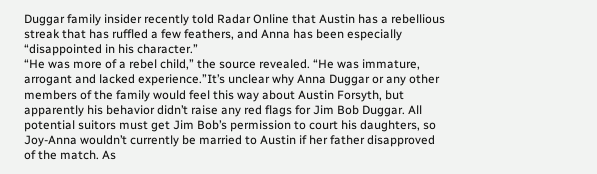Duggar family insider recently told Radar Online that Austin has a rebellious streak that has ruffled a few feathers, and Anna has been especially “disappointed in his character.”
“He was more of a rebel child,” the source revealed. “He was immature, arrogant and lacked experience.”It’s unclear why Anna Duggar or any other members of the family would feel this way about Austin Forsyth, but apparently his behavior didn’t raise any red flags for Jim Bob Duggar. All potential suitors must get Jim Bob’s permission to court his daughters, so Joy-Anna wouldn’t currently be married to Austin if her father disapproved of the match. As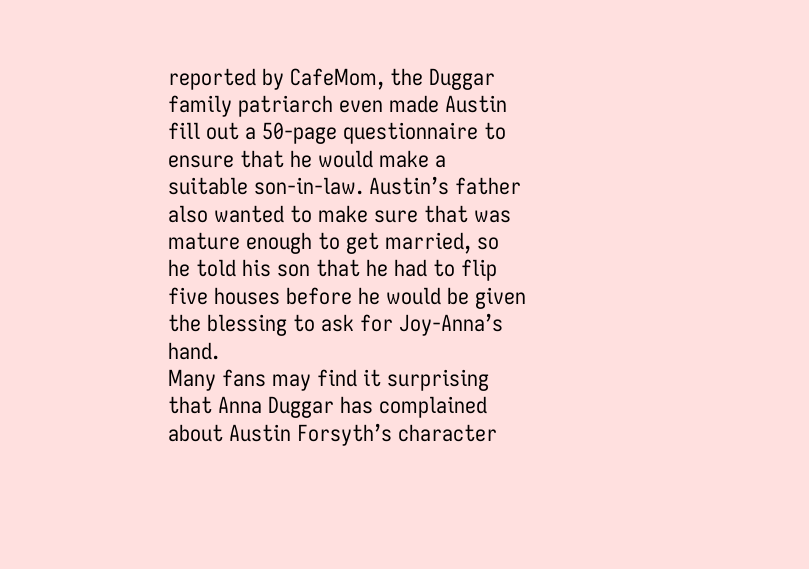reported by CafeMom, the Duggar family patriarch even made Austin fill out a 50-page questionnaire to ensure that he would make a suitable son-in-law. Austin’s father also wanted to make sure that was mature enough to get married, so he told his son that he had to flip five houses before he would be given the blessing to ask for Joy-Anna’s hand.
Many fans may find it surprising that Anna Duggar has complained about Austin Forsyth’s character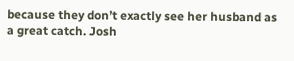because they don’t exactly see her husband as a great catch. Josh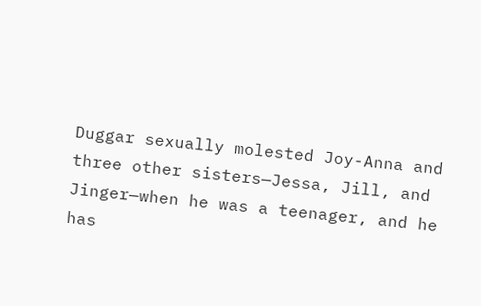Duggar sexually molested Joy-Anna and three other sisters—Jessa, Jill, and Jinger—when he was a teenager, and he has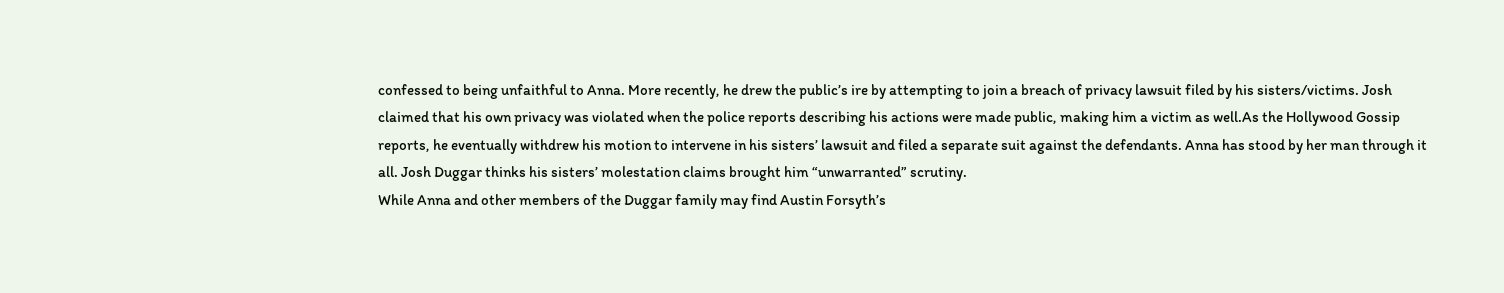confessed to being unfaithful to Anna. More recently, he drew the public’s ire by attempting to join a breach of privacy lawsuit filed by his sisters/victims. Josh claimed that his own privacy was violated when the police reports describing his actions were made public, making him a victim as well.As the Hollywood Gossip reports, he eventually withdrew his motion to intervene in his sisters’ lawsuit and filed a separate suit against the defendants. Anna has stood by her man through it all. Josh Duggar thinks his sisters’ molestation claims brought him “unwarranted” scrutiny.
While Anna and other members of the Duggar family may find Austin Forsyth’s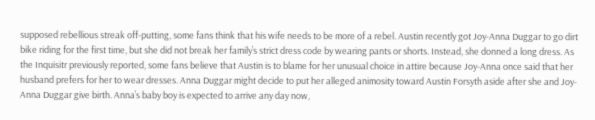supposed rebellious streak off-putting, some fans think that his wife needs to be more of a rebel. Austin recently got Joy-Anna Duggar to go dirt bike riding for the first time, but she did not break her family’s strict dress code by wearing pants or shorts. Instead, she donned a long dress. As the Inquisitr previously reported, some fans believe that Austin is to blame for her unusual choice in attire because Joy-Anna once said that her husband prefers for her to wear dresses. Anna Duggar might decide to put her alleged animosity toward Austin Forsyth aside after she and Joy-Anna Duggar give birth. Anna’s baby boy is expected to arrive any day now,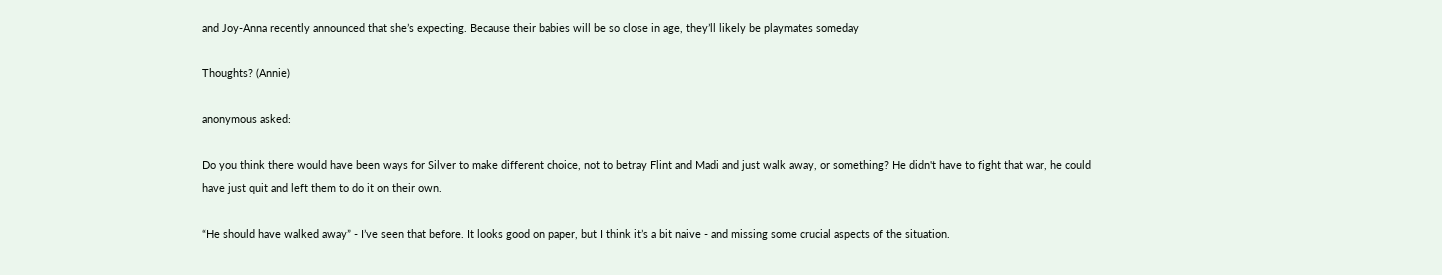and Joy-Anna recently announced that she’s expecting. Because their babies will be so close in age, they’ll likely be playmates someday

Thoughts? (Annie)

anonymous asked:

Do you think there would have been ways for Silver to make different choice, not to betray Flint and Madi and just walk away, or something? He didn't have to fight that war, he could have just quit and left them to do it on their own.

“He should have walked away” - I’ve seen that before. It looks good on paper, but I think it’s a bit naive - and missing some crucial aspects of the situation.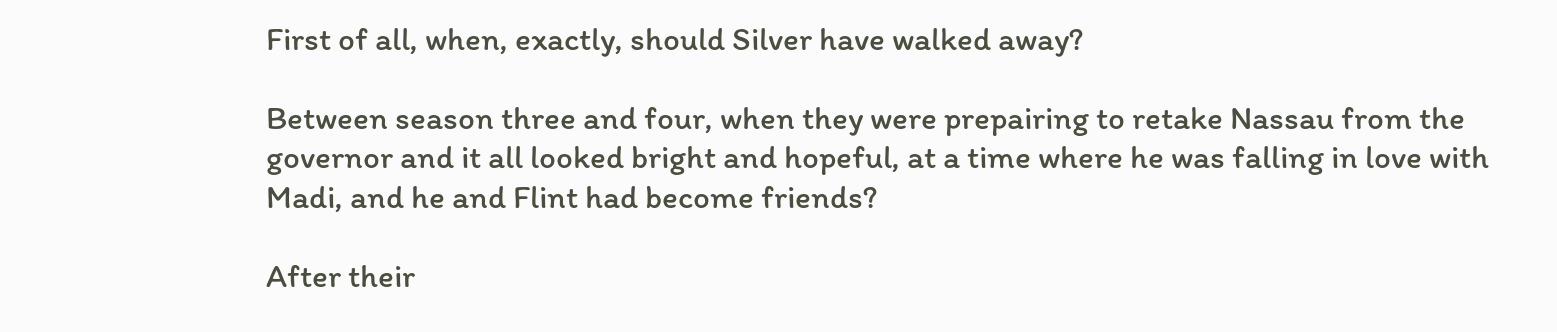First of all, when, exactly, should Silver have walked away?

Between season three and four, when they were prepairing to retake Nassau from the governor and it all looked bright and hopeful, at a time where he was falling in love with Madi, and he and Flint had become friends?

After their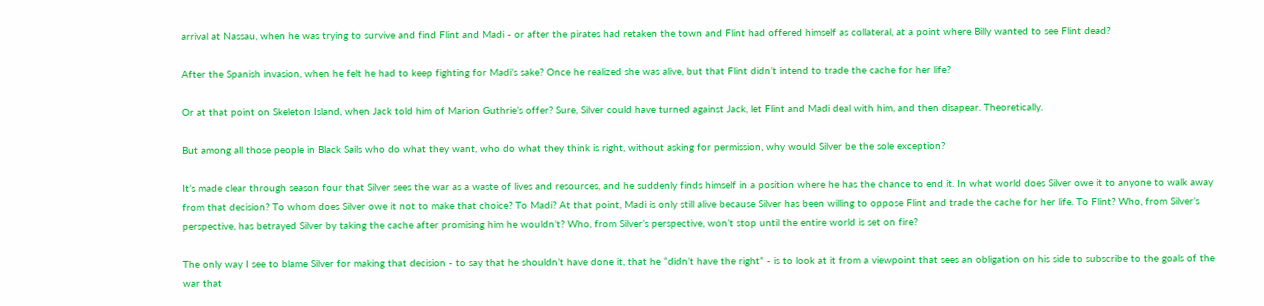arrival at Nassau, when he was trying to survive and find Flint and Madi - or after the pirates had retaken the town and Flint had offered himself as collateral, at a point where Billy wanted to see Flint dead?

After the Spanish invasion, when he felt he had to keep fighting for Madi’s sake? Once he realized she was alive, but that Flint didn’t intend to trade the cache for her life?

Or at that point on Skeleton Island, when Jack told him of Marion Guthrie’s offer? Sure, Silver could have turned against Jack, let Flint and Madi deal with him, and then disapear. Theoretically.

But among all those people in Black Sails who do what they want, who do what they think is right, without asking for permission, why would Silver be the sole exception?

It’s made clear through season four that Silver sees the war as a waste of lives and resources, and he suddenly finds himself in a position where he has the chance to end it. In what world does Silver owe it to anyone to walk away from that decision? To whom does Silver owe it not to make that choice? To Madi? At that point, Madi is only still alive because Silver has been willing to oppose Flint and trade the cache for her life. To Flint? Who, from Silver’s perspective, has betrayed Silver by taking the cache after promising him he wouldn’t? Who, from Silver’s perspective, won’t stop until the entire world is set on fire?

The only way I see to blame Silver for making that decision - to say that he shouldn’t have done it, that he “didn’t have the right” - is to look at it from a viewpoint that sees an obligation on his side to subscribe to the goals of the war that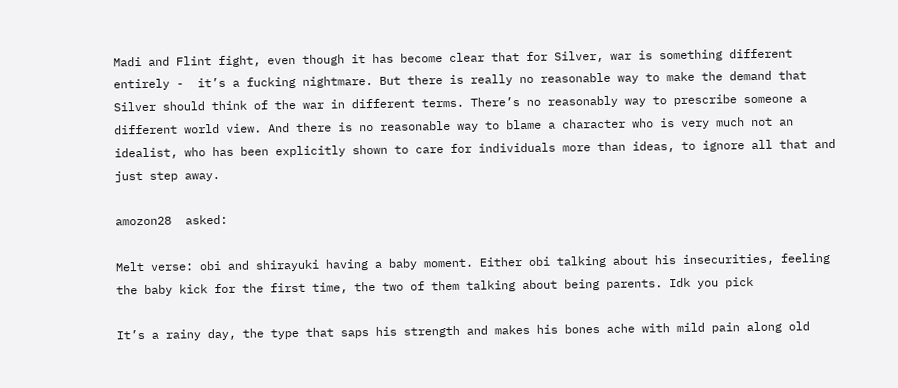Madi and Flint fight, even though it has become clear that for Silver, war is something different entirely -  it’s a fucking nightmare. But there is really no reasonable way to make the demand that Silver should think of the war in different terms. There’s no reasonably way to prescribe someone a different world view. And there is no reasonable way to blame a character who is very much not an idealist, who has been explicitly shown to care for individuals more than ideas, to ignore all that and just step away.

amozon28  asked:

Melt verse: obi and shirayuki having a baby moment. Either obi talking about his insecurities, feeling the baby kick for the first time, the two of them talking about being parents. Idk you pick

It’s a rainy day, the type that saps his strength and makes his bones ache with mild pain along old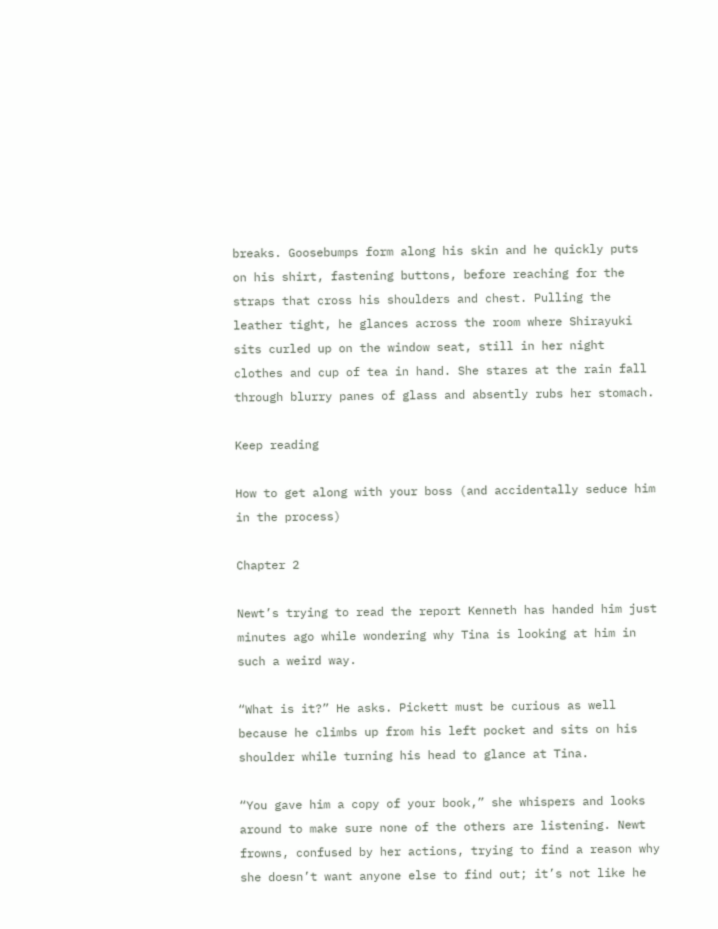breaks. Goosebumps form along his skin and he quickly puts on his shirt, fastening buttons, before reaching for the straps that cross his shoulders and chest. Pulling the leather tight, he glances across the room where Shirayuki sits curled up on the window seat, still in her night clothes and cup of tea in hand. She stares at the rain fall through blurry panes of glass and absently rubs her stomach.

Keep reading

How to get along with your boss (and accidentally seduce him in the process)

Chapter 2

Newt’s trying to read the report Kenneth has handed him just minutes ago while wondering why Tina is looking at him in such a weird way.

“What is it?” He asks. Pickett must be curious as well because he climbs up from his left pocket and sits on his shoulder while turning his head to glance at Tina.

“You gave him a copy of your book,” she whispers and looks around to make sure none of the others are listening. Newt frowns, confused by her actions, trying to find a reason why she doesn’t want anyone else to find out; it’s not like he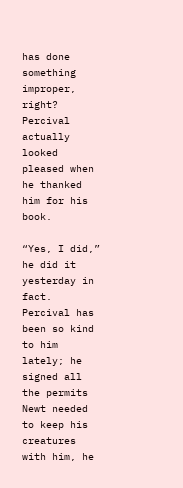has done something improper, right? Percival actually looked pleased when he thanked him for his book.

“Yes, I did,” he did it yesterday in fact. Percival has been so kind to him lately; he signed all the permits Newt needed to keep his creatures with him, he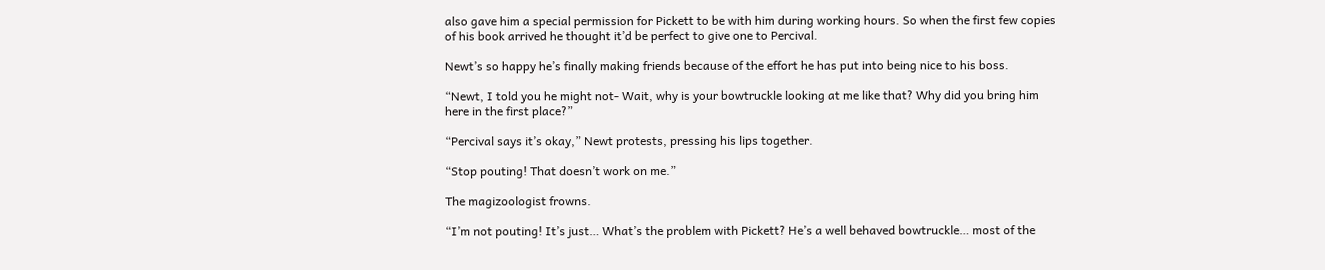also gave him a special permission for Pickett to be with him during working hours. So when the first few copies of his book arrived he thought it’d be perfect to give one to Percival.

Newt’s so happy he’s finally making friends because of the effort he has put into being nice to his boss.

“Newt, I told you he might not- Wait, why is your bowtruckle looking at me like that? Why did you bring him here in the first place?”

“Percival says it’s okay,” Newt protests, pressing his lips together.

“Stop pouting! That doesn’t work on me.”

The magizoologist frowns.

“I’m not pouting! It’s just… What’s the problem with Pickett? He’s a well behaved bowtruckle… most of the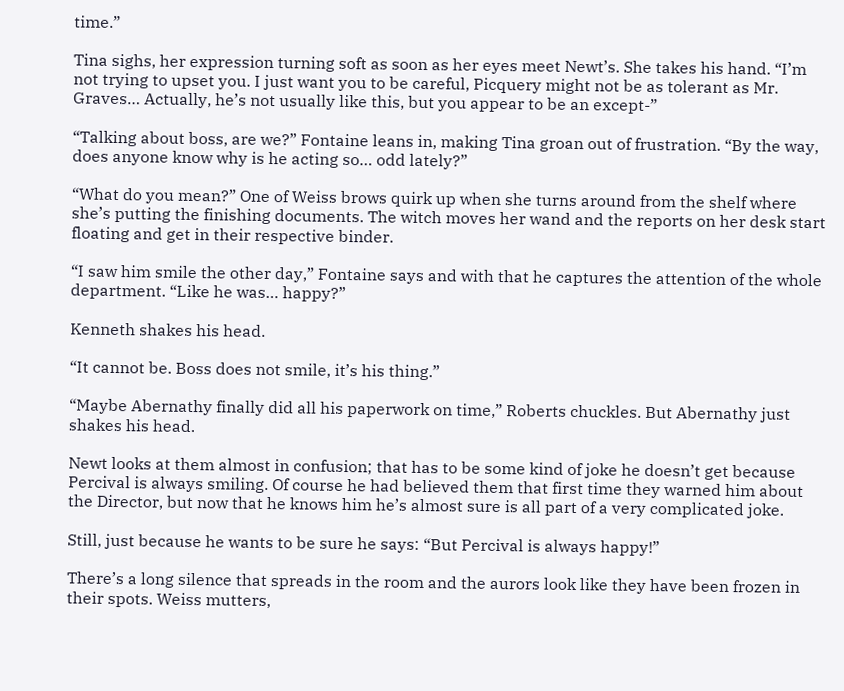time.”

Tina sighs, her expression turning soft as soon as her eyes meet Newt’s. She takes his hand. “I’m not trying to upset you. I just want you to be careful, Picquery might not be as tolerant as Mr. Graves… Actually, he’s not usually like this, but you appear to be an except-”

“Talking about boss, are we?” Fontaine leans in, making Tina groan out of frustration. “By the way, does anyone know why is he acting so… odd lately?”

“What do you mean?” One of Weiss brows quirk up when she turns around from the shelf where she’s putting the finishing documents. The witch moves her wand and the reports on her desk start floating and get in their respective binder.

“I saw him smile the other day,” Fontaine says and with that he captures the attention of the whole department. “Like he was… happy?”

Kenneth shakes his head.

“It cannot be. Boss does not smile, it’s his thing.”

“Maybe Abernathy finally did all his paperwork on time,” Roberts chuckles. But Abernathy just shakes his head.

Newt looks at them almost in confusion; that has to be some kind of joke he doesn’t get because Percival is always smiling. Of course he had believed them that first time they warned him about the Director, but now that he knows him he’s almost sure is all part of a very complicated joke.

Still, just because he wants to be sure he says: “But Percival is always happy!”

There’s a long silence that spreads in the room and the aurors look like they have been frozen in their spots. Weiss mutters,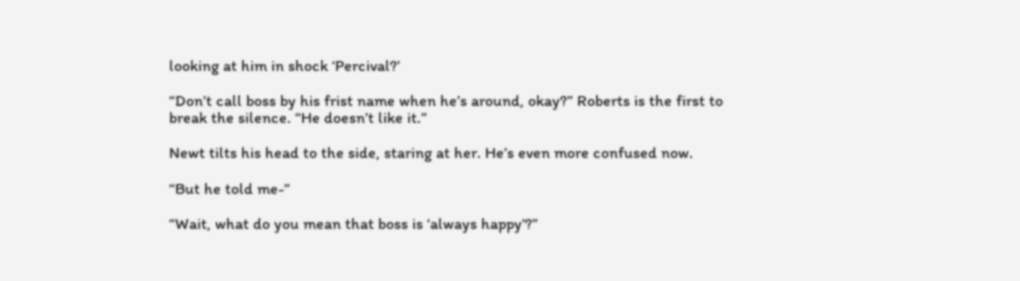looking at him in shock ‘Percival?’

“Don’t call boss by his frist name when he’s around, okay?” Roberts is the first to break the silence. “He doesn’t like it.”

Newt tilts his head to the side, staring at her. He’s even more confused now.

“But he told me-”

“Wait, what do you mean that boss is ‘always happy’?”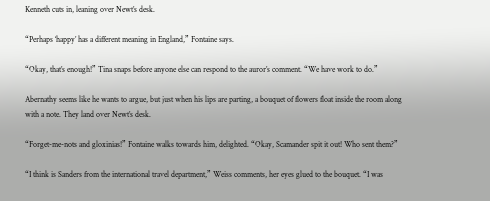Kenneth cuts in, leaning over Newt’s desk.

“Perhaps ‘happy’ has a different meaning in England,” Fontaine says.

“Okay, that’s enough!” Tina snaps before anyone else can respond to the auror’s comment. “We have work to do.”

Abernathy seems like he wants to argue, but just when his lips are parting, a bouquet of flowers float inside the room along with a note. They land over Newt’s desk.

“Forget-me-nots and gloxinias!” Fontaine walks towards him, delighted. “Okay, Scamander spit it out! Who sent them?”

“I think is Sanders from the international travel department,” Weiss comments, her eyes glued to the bouquet. “I was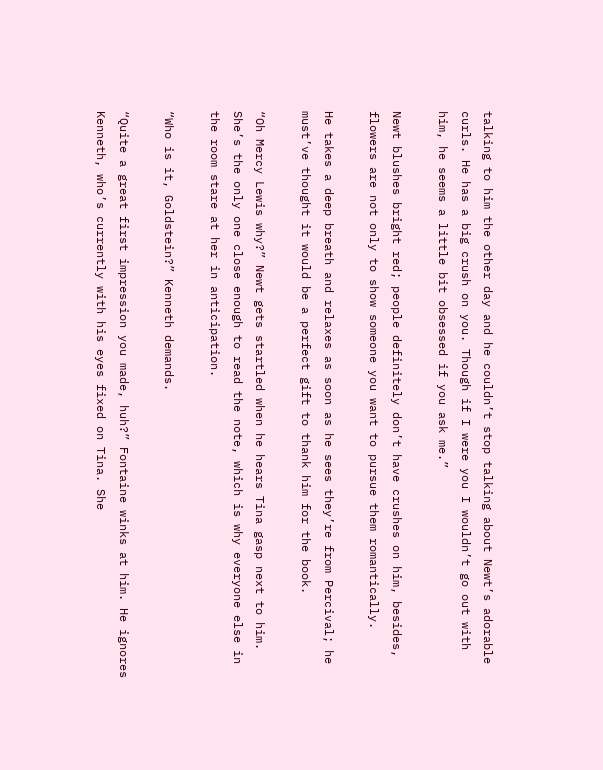talking to him the other day and he couldn’t stop talking about Newt’s adorable curls. He has a big crush on you. Though if I were you I wouldn’t go out with him, he seems a little bit obsessed if you ask me.”

Newt blushes bright red; people definitely don’t have crushes on him, besides, flowers are not only to show someone you want to pursue them romantically.

He takes a deep breath and relaxes as soon as he sees they’re from Percival; he must’ve thought it would be a perfect gift to thank him for the book.

“Oh Mercy Lewis why?” Newt gets startled when he hears Tina gasp next to him. She’s the only one close enough to read the note, which is why everyone else in the room stare at her in anticipation.

“Who is it, Goldstein?” Kenneth demands.

“Quite a great first impression you made, huh?” Fontaine winks at him. He ignores Kenneth, who’s currently with his eyes fixed on Tina. She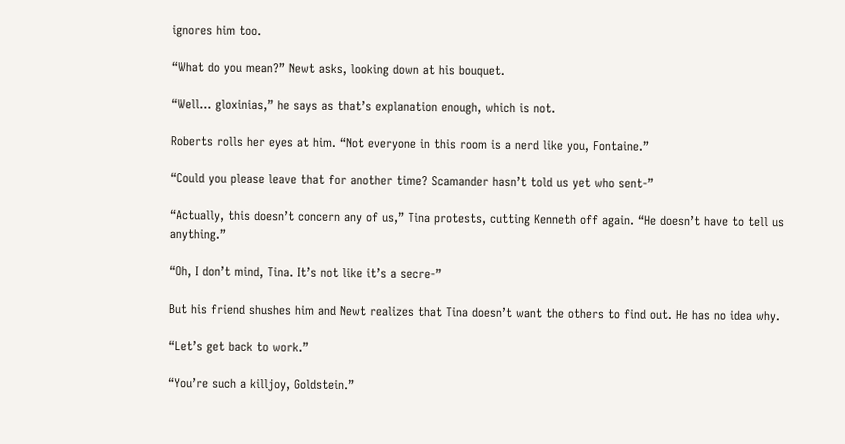ignores him too.

“What do you mean?” Newt asks, looking down at his bouquet.

“Well… gloxinias,” he says as that’s explanation enough, which is not.

Roberts rolls her eyes at him. “Not everyone in this room is a nerd like you, Fontaine.”

“Could you please leave that for another time? Scamander hasn’t told us yet who sent-”

“Actually, this doesn’t concern any of us,” Tina protests, cutting Kenneth off again. “He doesn’t have to tell us anything.”

“Oh, I don’t mind, Tina. It’s not like it’s a secre-”

But his friend shushes him and Newt realizes that Tina doesn’t want the others to find out. He has no idea why.

“Let’s get back to work.”

“You’re such a killjoy, Goldstein.”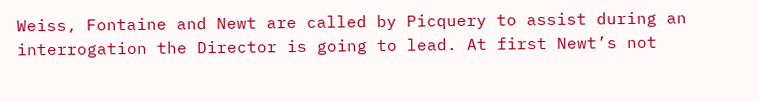Weiss, Fontaine and Newt are called by Picquery to assist during an interrogation the Director is going to lead. At first Newt’s not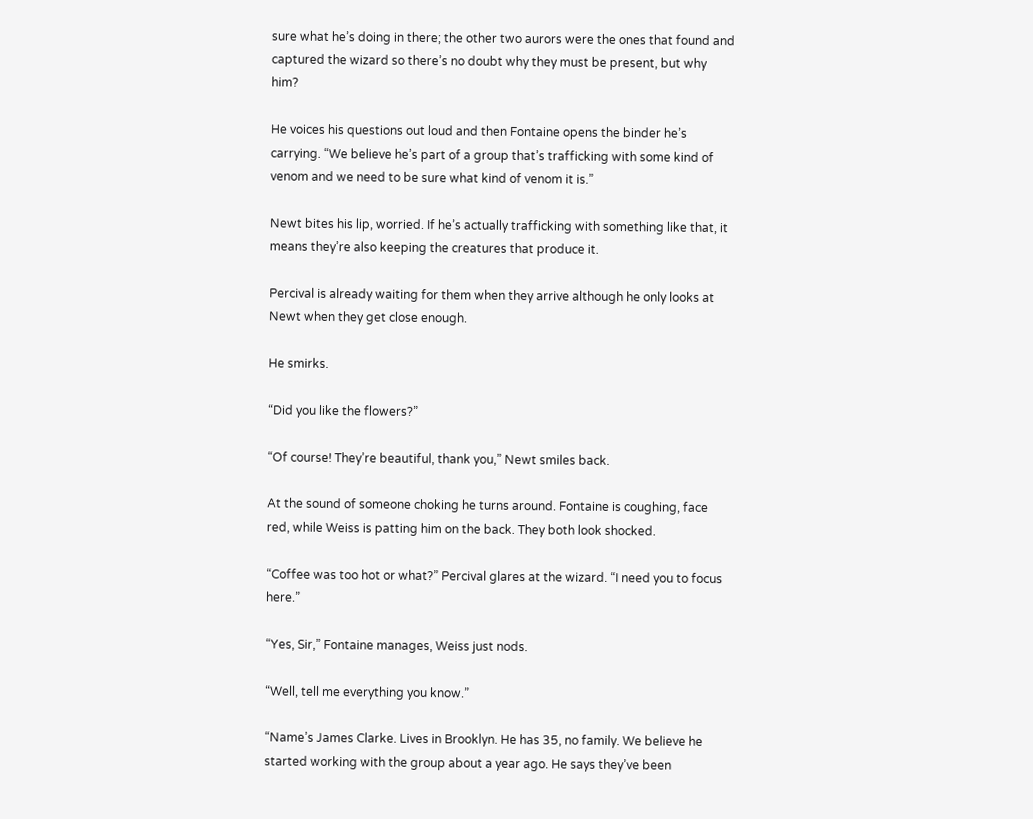sure what he’s doing in there; the other two aurors were the ones that found and captured the wizard so there’s no doubt why they must be present, but why him?

He voices his questions out loud and then Fontaine opens the binder he’s carrying. “We believe he’s part of a group that’s trafficking with some kind of venom and we need to be sure what kind of venom it is.”

Newt bites his lip, worried. If he’s actually trafficking with something like that, it means they’re also keeping the creatures that produce it.

Percival is already waiting for them when they arrive although he only looks at Newt when they get close enough.

He smirks.

“Did you like the flowers?”

“Of course! They’re beautiful, thank you,” Newt smiles back.

At the sound of someone choking he turns around. Fontaine is coughing, face red, while Weiss is patting him on the back. They both look shocked.

“Coffee was too hot or what?” Percival glares at the wizard. “I need you to focus here.”

“Yes, Sir,” Fontaine manages, Weiss just nods.

“Well, tell me everything you know.”

“Name’s James Clarke. Lives in Brooklyn. He has 35, no family. We believe he started working with the group about a year ago. He says they’ve been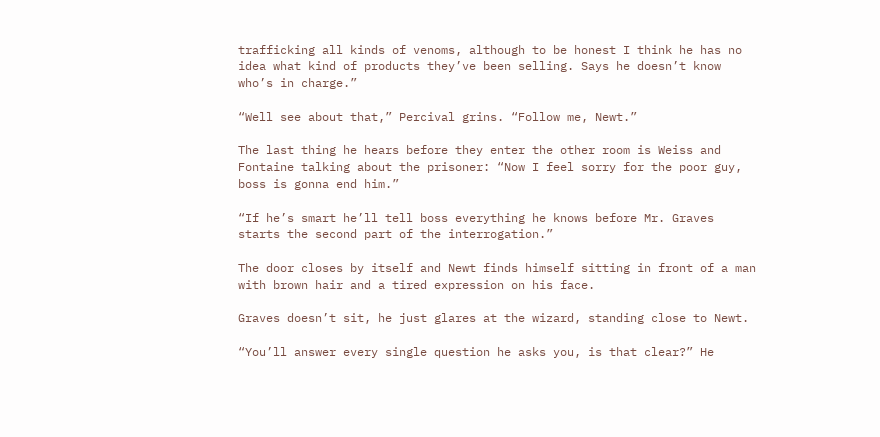trafficking all kinds of venoms, although to be honest I think he has no idea what kind of products they’ve been selling. Says he doesn’t know who’s in charge.”

“Well see about that,” Percival grins. “Follow me, Newt.”

The last thing he hears before they enter the other room is Weiss and Fontaine talking about the prisoner: “Now I feel sorry for the poor guy, boss is gonna end him.”

“If he’s smart he’ll tell boss everything he knows before Mr. Graves starts the second part of the interrogation.”

The door closes by itself and Newt finds himself sitting in front of a man with brown hair and a tired expression on his face.

Graves doesn’t sit, he just glares at the wizard, standing close to Newt.

“You’ll answer every single question he asks you, is that clear?” He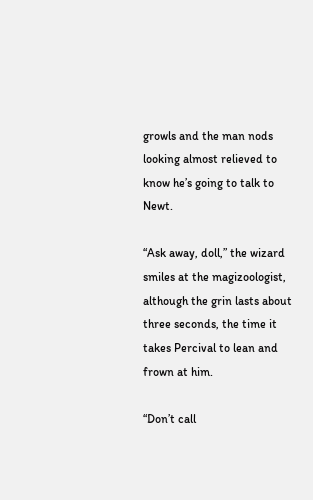growls and the man nods looking almost relieved to know he’s going to talk to Newt.

“Ask away, doll,” the wizard smiles at the magizoologist, although the grin lasts about three seconds, the time it takes Percival to lean and frown at him.

“Don’t call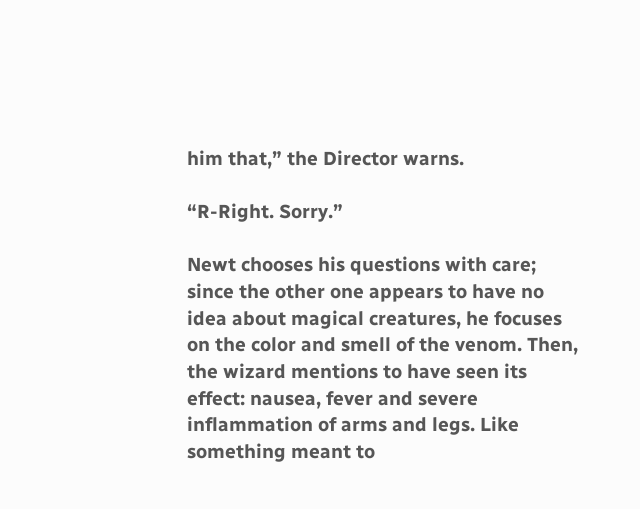him that,” the Director warns.

“R-Right. Sorry.”

Newt chooses his questions with care; since the other one appears to have no idea about magical creatures, he focuses on the color and smell of the venom. Then, the wizard mentions to have seen its effect: nausea, fever and severe inflammation of arms and legs. Like something meant to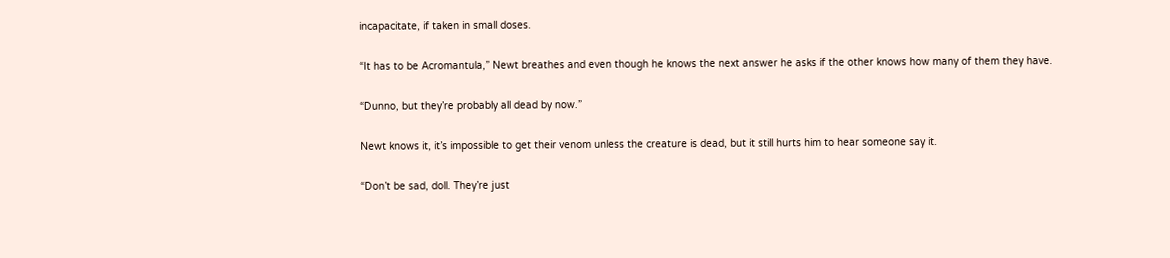incapacitate, if taken in small doses.

“It has to be Acromantula,” Newt breathes and even though he knows the next answer he asks if the other knows how many of them they have.

“Dunno, but they’re probably all dead by now.”

Newt knows it, it’s impossible to get their venom unless the creature is dead, but it still hurts him to hear someone say it.

“Don’t be sad, doll. They’re just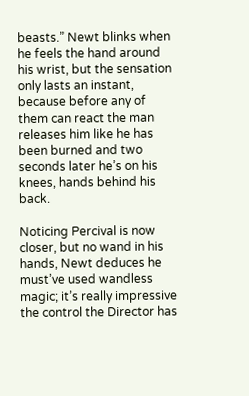beasts.” Newt blinks when he feels the hand around his wrist, but the sensation only lasts an instant, because before any of them can react the man releases him like he has been burned and two seconds later he’s on his knees, hands behind his back.

Noticing Percival is now closer, but no wand in his hands, Newt deduces he must’ve used wandless magic; it’s really impressive the control the Director has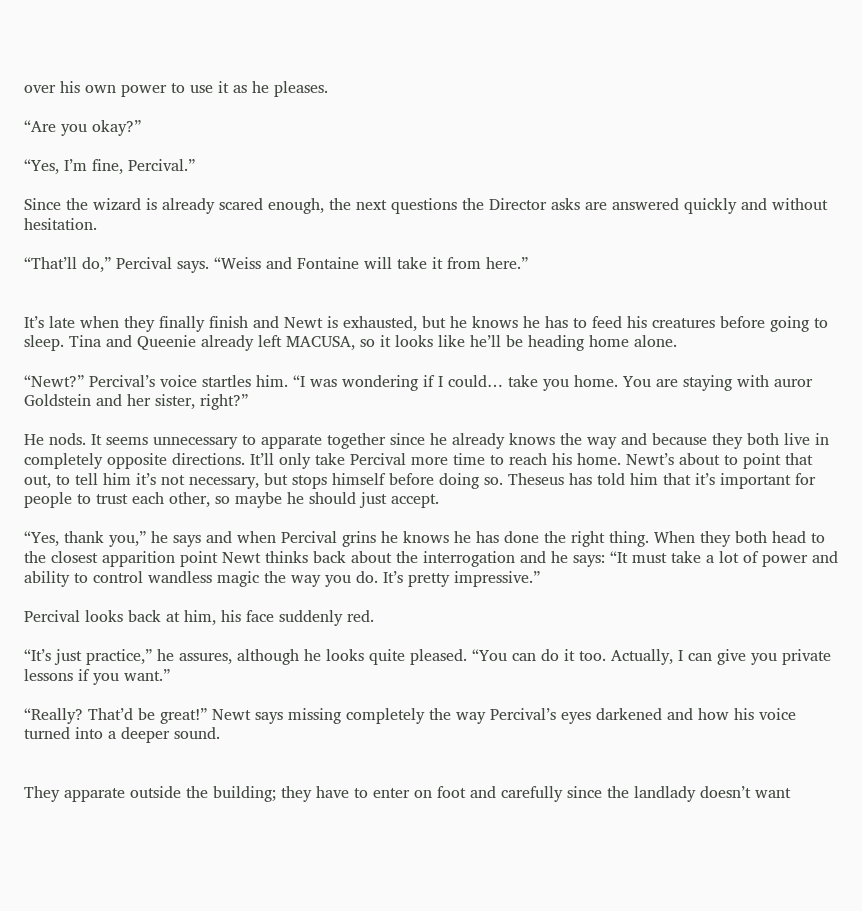over his own power to use it as he pleases.

“Are you okay?”

“Yes, I’m fine, Percival.”

Since the wizard is already scared enough, the next questions the Director asks are answered quickly and without hesitation.

“That’ll do,” Percival says. “Weiss and Fontaine will take it from here.”


It’s late when they finally finish and Newt is exhausted, but he knows he has to feed his creatures before going to sleep. Tina and Queenie already left MACUSA, so it looks like he’ll be heading home alone.

“Newt?” Percival’s voice startles him. “I was wondering if I could… take you home. You are staying with auror Goldstein and her sister, right?”

He nods. It seems unnecessary to apparate together since he already knows the way and because they both live in completely opposite directions. It’ll only take Percival more time to reach his home. Newt’s about to point that out, to tell him it’s not necessary, but stops himself before doing so. Theseus has told him that it’s important for people to trust each other, so maybe he should just accept.

“Yes, thank you,” he says and when Percival grins he knows he has done the right thing. When they both head to the closest apparition point Newt thinks back about the interrogation and he says: “It must take a lot of power and ability to control wandless magic the way you do. It’s pretty impressive.”

Percival looks back at him, his face suddenly red.

“It’s just practice,” he assures, although he looks quite pleased. “You can do it too. Actually, I can give you private lessons if you want.”

“Really? That’d be great!” Newt says missing completely the way Percival’s eyes darkened and how his voice turned into a deeper sound.


They apparate outside the building; they have to enter on foot and carefully since the landlady doesn’t want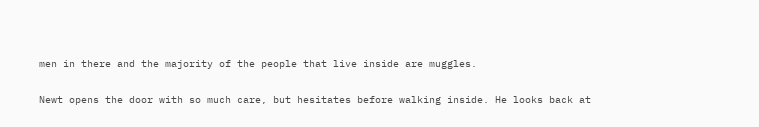men in there and the majority of the people that live inside are muggles.

Newt opens the door with so much care, but hesitates before walking inside. He looks back at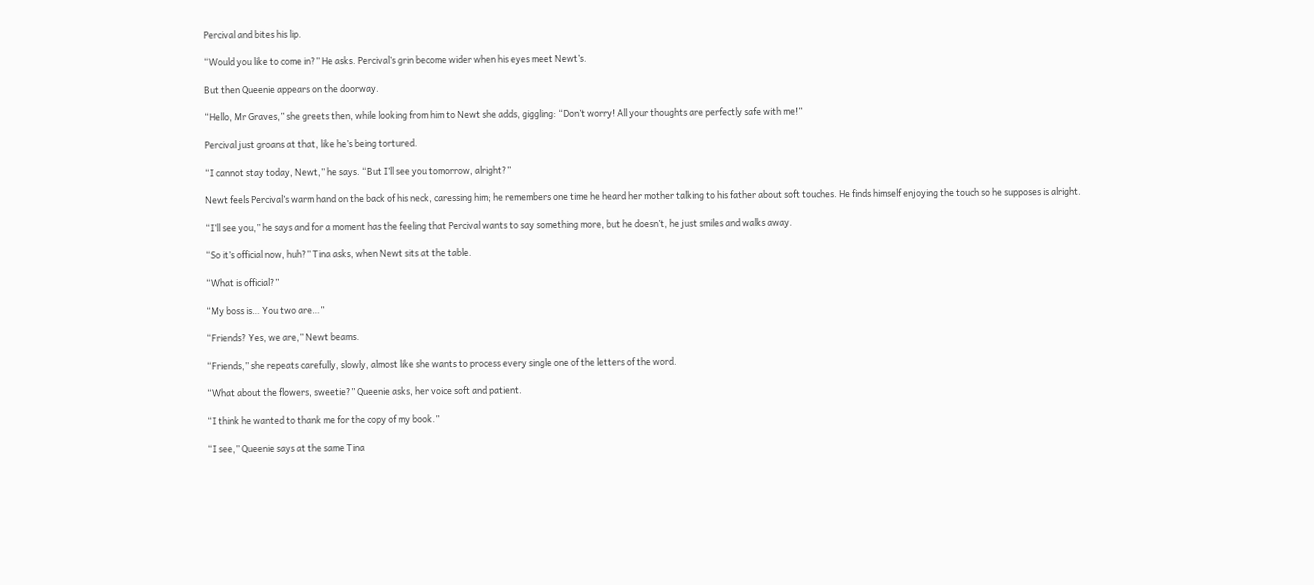Percival and bites his lip.

“Would you like to come in?” He asks. Percival’s grin become wider when his eyes meet Newt’s.

But then Queenie appears on the doorway.

“Hello, Mr Graves,” she greets then, while looking from him to Newt she adds, giggling: “Don’t worry! All your thoughts are perfectly safe with me!”

Percival just groans at that, like he’s being tortured.

“I cannot stay today, Newt,” he says. “But I’ll see you tomorrow, alright?”

Newt feels Percival’s warm hand on the back of his neck, caressing him; he remembers one time he heard her mother talking to his father about soft touches. He finds himself enjoying the touch so he supposes is alright.

“I’ll see you,” he says and for a moment has the feeling that Percival wants to say something more, but he doesn’t, he just smiles and walks away.

“So it’s official now, huh?” Tina asks, when Newt sits at the table.

“What is official?”

“My boss is… You two are…”

“Friends? Yes, we are,” Newt beams.

“Friends,” she repeats carefully, slowly, almost like she wants to process every single one of the letters of the word.

“What about the flowers, sweetie?” Queenie asks, her voice soft and patient.

“I think he wanted to thank me for the copy of my book.”

“I see,” Queenie says at the same Tina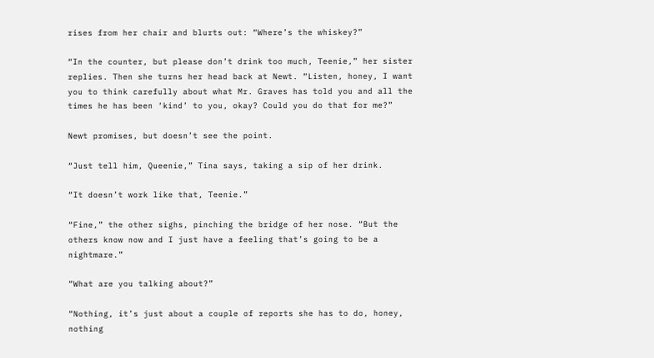rises from her chair and blurts out: “Where’s the whiskey?”

“In the counter, but please don’t drink too much, Teenie,” her sister replies. Then she turns her head back at Newt. “Listen, honey, I want you to think carefully about what Mr. Graves has told you and all the times he has been ‘kind’ to you, okay? Could you do that for me?”

Newt promises, but doesn’t see the point.

“Just tell him, Queenie,” Tina says, taking a sip of her drink.

“It doesn’t work like that, Teenie.”

“Fine,” the other sighs, pinching the bridge of her nose. “But the others know now and I just have a feeling that’s going to be a nightmare.”

“What are you talking about?”

“Nothing, it’s just about a couple of reports she has to do, honey, nothing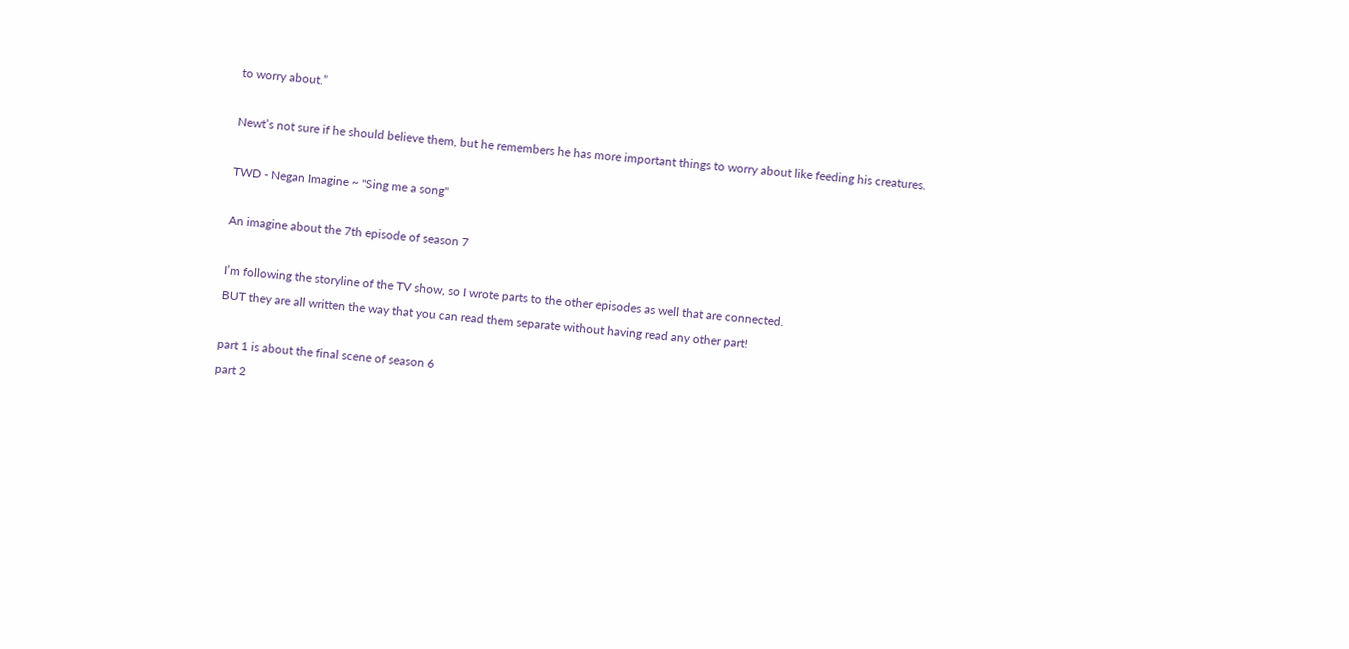to worry about.”

Newt’s not sure if he should believe them, but he remembers he has more important things to worry about like feeding his creatures.

TWD - Negan Imagine ~ "Sing me a song"

An imagine about the 7th episode of season 7

I’m following the storyline of the TV show, so I wrote parts to the other episodes as well that are connected.
BUT they are all written the way that you can read them separate without having read any other part!

part 1 is about the final scene of season 6
part 2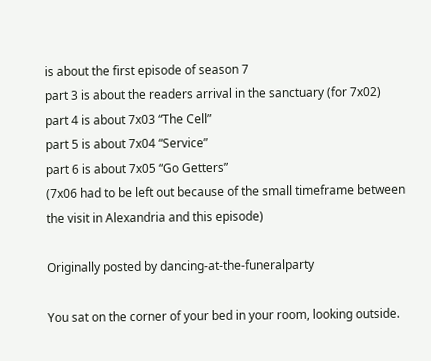is about the first episode of season 7
part 3 is about the readers arrival in the sanctuary (for 7x02)
part 4 is about 7x03 “The Cell”
part 5 is about 7x04 “Service”
part 6 is about 7x05 “Go Getters”
(7x06 had to be left out because of the small timeframe between the visit in Alexandria and this episode)

Originally posted by dancing-at-the-funeralparty

You sat on the corner of your bed in your room, looking outside.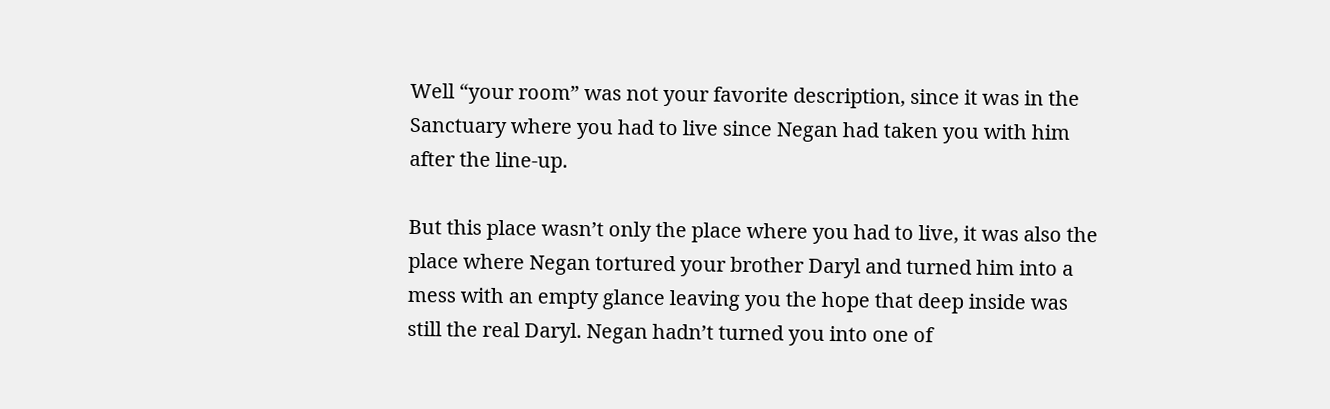Well “your room” was not your favorite description, since it was in the Sanctuary where you had to live since Negan had taken you with him after the line-up.

But this place wasn’t only the place where you had to live, it was also the place where Negan tortured your brother Daryl and turned him into a mess with an empty glance leaving you the hope that deep inside was still the real Daryl. Negan hadn’t turned you into one of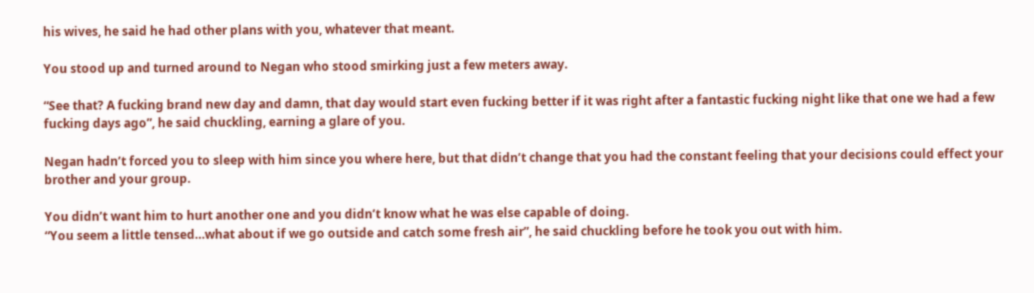his wives, he said he had other plans with you, whatever that meant.

You stood up and turned around to Negan who stood smirking just a few meters away.

“See that? A fucking brand new day and damn, that day would start even fucking better if it was right after a fantastic fucking night like that one we had a few fucking days ago”, he said chuckling, earning a glare of you.

Negan hadn’t forced you to sleep with him since you where here, but that didn’t change that you had the constant feeling that your decisions could effect your brother and your group.

You didn’t want him to hurt another one and you didn’t know what he was else capable of doing.
“You seem a little tensed…what about if we go outside and catch some fresh air”, he said chuckling before he took you out with him.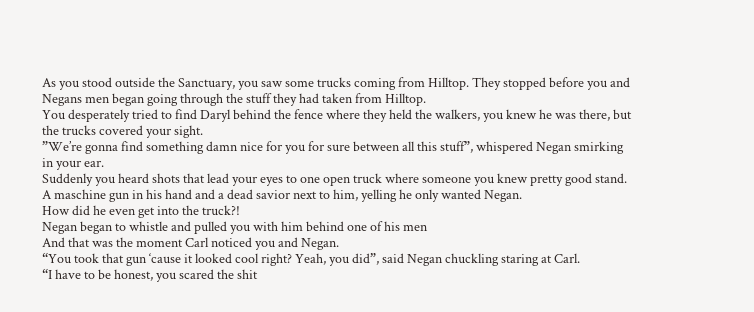As you stood outside the Sanctuary, you saw some trucks coming from Hilltop. They stopped before you and Negans men began going through the stuff they had taken from Hilltop.
You desperately tried to find Daryl behind the fence where they held the walkers, you knew he was there, but the trucks covered your sight.
”We’re gonna find something damn nice for you for sure between all this stuff”, whispered Negan smirking in your ear.
Suddenly you heard shots that lead your eyes to one open truck where someone you knew pretty good stand.
A maschine gun in his hand and a dead savior next to him, yelling he only wanted Negan.
How did he even get into the truck?!
Negan began to whistle and pulled you with him behind one of his men
And that was the moment Carl noticed you and Negan.
“You took that gun ‘cause it looked cool right? Yeah, you did”, said Negan chuckling staring at Carl.
“I have to be honest, you scared the shit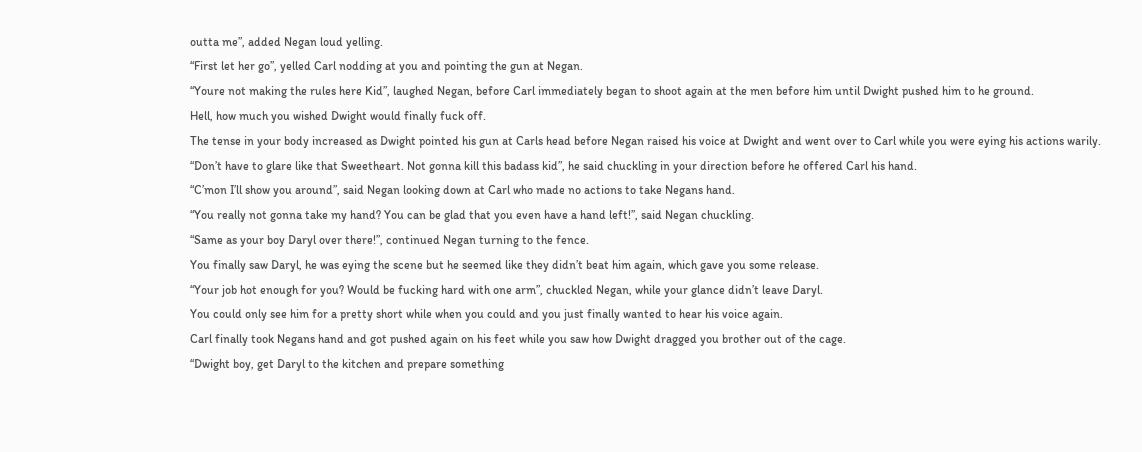outta me”, added Negan loud yelling.
“First let her go”, yelled Carl nodding at you and pointing the gun at Negan.
“Youre not making the rules here Kid”, laughed Negan, before Carl immediately began to shoot again at the men before him until Dwight pushed him to he ground.
Hell, how much you wished Dwight would finally fuck off.
The tense in your body increased as Dwight pointed his gun at Carls head before Negan raised his voice at Dwight and went over to Carl while you were eying his actions warily.
“Don’t have to glare like that Sweetheart. Not gonna kill this badass kid”, he said chuckling in your direction before he offered Carl his hand.
“C’mon I’ll show you around”, said Negan looking down at Carl who made no actions to take Negans hand.
“You really not gonna take my hand? You can be glad that you even have a hand left!”, said Negan chuckling.
“Same as your boy Daryl over there!”, continued Negan turning to the fence.
You finally saw Daryl, he was eying the scene but he seemed like they didn’t beat him again, which gave you some release.
“Your job hot enough for you? Would be fucking hard with one arm”, chuckled Negan, while your glance didn’t leave Daryl.
You could only see him for a pretty short while when you could and you just finally wanted to hear his voice again.
Carl finally took Negans hand and got pushed again on his feet while you saw how Dwight dragged you brother out of the cage.
“Dwight boy, get Daryl to the kitchen and prepare something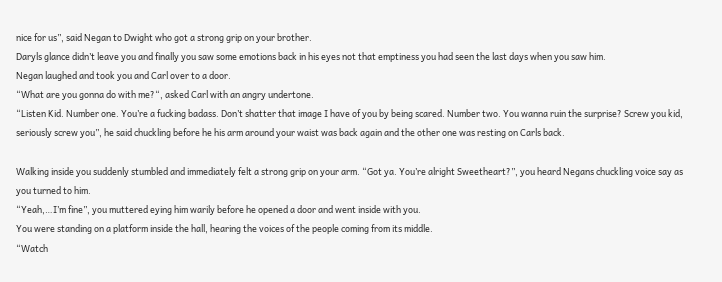nice for us”, said Negan to Dwight who got a strong grip on your brother.
Daryls glance didn’t leave you and finally you saw some emotions back in his eyes not that emptiness you had seen the last days when you saw him.
Negan laughed and took you and Carl over to a door.
“What are you gonna do with me?“, asked Carl with an angry undertone.
“Listen Kid. Number one. You’re a fucking badass. Don’t shatter that image I have of you by being scared. Number two. You wanna ruin the surprise? Screw you kid, seriously screw you”, he said chuckling before he his arm around your waist was back again and the other one was resting on Carls back.

Walking inside you suddenly stumbled and immediately felt a strong grip on your arm. “Got ya. You’re alright Sweetheart?”, you heard Negans chuckling voice say as you turned to him.
“Yeah,…I’m fine”, you muttered eying him warily before he opened a door and went inside with you.
You were standing on a platform inside the hall, hearing the voices of the people coming from its middle.
“Watch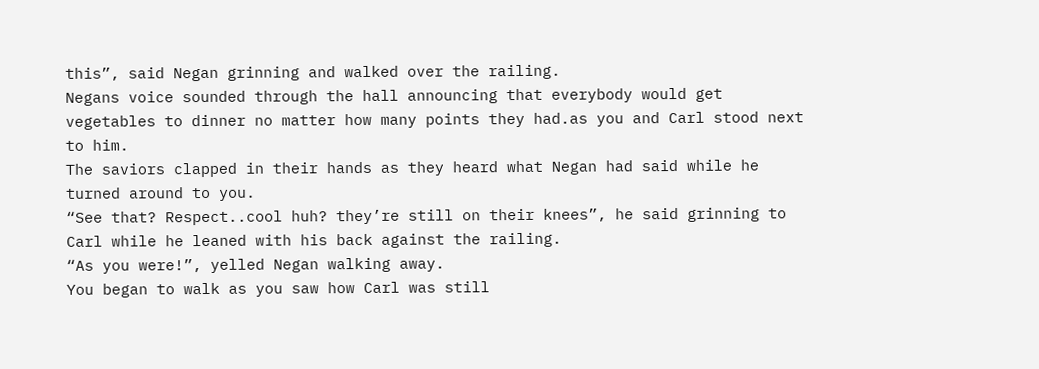this”, said Negan grinning and walked over the railing.
Negans voice sounded through the hall announcing that everybody would get vegetables to dinner no matter how many points they had.as you and Carl stood next to him.
The saviors clapped in their hands as they heard what Negan had said while he turned around to you.
“See that? Respect..cool huh? they’re still on their knees”, he said grinning to Carl while he leaned with his back against the railing.
“As you were!”, yelled Negan walking away.
You began to walk as you saw how Carl was still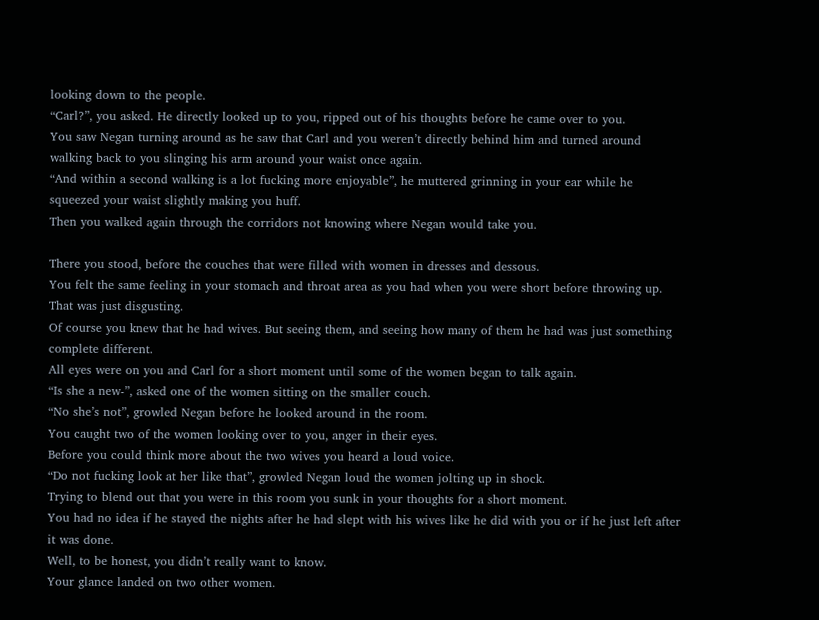looking down to the people.
“Carl?”, you asked. He directly looked up to you, ripped out of his thoughts before he came over to you.
You saw Negan turning around as he saw that Carl and you weren’t directly behind him and turned around walking back to you slinging his arm around your waist once again.
“And within a second walking is a lot fucking more enjoyable”, he muttered grinning in your ear while he squeezed your waist slightly making you huff.
Then you walked again through the corridors not knowing where Negan would take you.

There you stood, before the couches that were filled with women in dresses and dessous.
You felt the same feeling in your stomach and throat area as you had when you were short before throwing up.
That was just disgusting.
Of course you knew that he had wives. But seeing them, and seeing how many of them he had was just something complete different.
All eyes were on you and Carl for a short moment until some of the women began to talk again.
“Is she a new-”, asked one of the women sitting on the smaller couch.
“No she’s not”, growled Negan before he looked around in the room.
You caught two of the women looking over to you, anger in their eyes.
Before you could think more about the two wives you heard a loud voice.
“Do not fucking look at her like that”, growled Negan loud the women jolting up in shock.
Trying to blend out that you were in this room you sunk in your thoughts for a short moment.
You had no idea if he stayed the nights after he had slept with his wives like he did with you or if he just left after it was done.
Well, to be honest, you didn’t really want to know.
Your glance landed on two other women.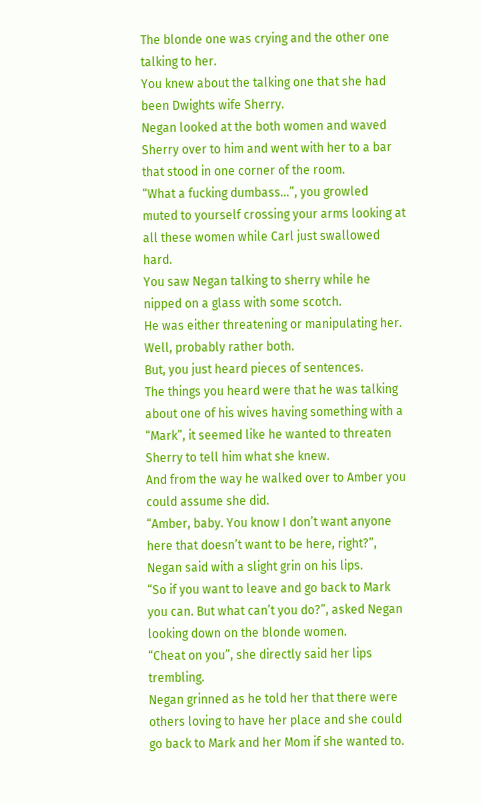The blonde one was crying and the other one talking to her.
You knew about the talking one that she had been Dwights wife Sherry.
Negan looked at the both women and waved Sherry over to him and went with her to a bar that stood in one corner of the room.
“What a fucking dumbass…”, you growled muted to yourself crossing your arms looking at all these women while Carl just swallowed hard.
You saw Negan talking to sherry while he nipped on a glass with some scotch.
He was either threatening or manipulating her.
Well, probably rather both.
But, you just heard pieces of sentences.
The things you heard were that he was talking about one of his wives having something with a “Mark”, it seemed like he wanted to threaten Sherry to tell him what she knew.
And from the way he walked over to Amber you could assume she did.
“Amber, baby. You know I don’t want anyone here that doesn’t want to be here, right?”, Negan said with a slight grin on his lips.
“So if you want to leave and go back to Mark you can. But what can’t you do?”, asked Negan looking down on the blonde women.
“Cheat on you”, she directly said her lips trembling.
Negan grinned as he told her that there were others loving to have her place and she could go back to Mark and her Mom if she wanted to.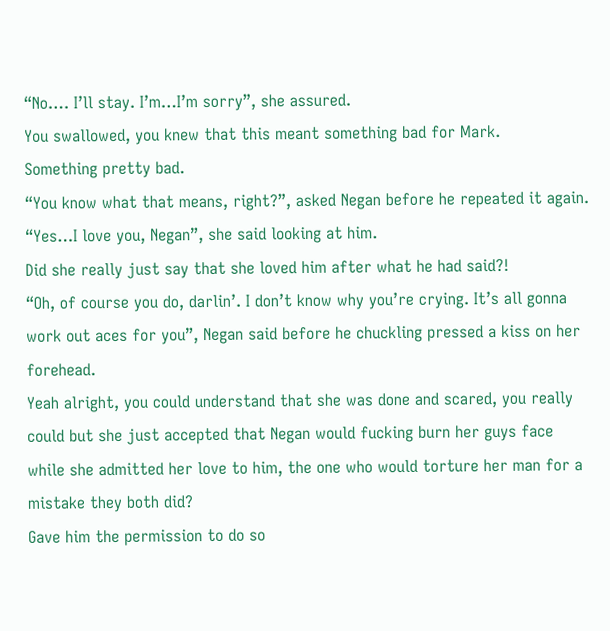“No…. I’ll stay. I’m…I’m sorry”, she assured.
You swallowed, you knew that this meant something bad for Mark.
Something pretty bad.
“You know what that means, right?”, asked Negan before he repeated it again.
“Yes…I love you, Negan”, she said looking at him.
Did she really just say that she loved him after what he had said?!
“Oh, of course you do, darlin’. I don’t know why you’re crying. It’s all gonna work out aces for you”, Negan said before he chuckling pressed a kiss on her forehead.
Yeah alright, you could understand that she was done and scared, you really could but she just accepted that Negan would fucking burn her guys face while she admitted her love to him, the one who would torture her man for a mistake they both did?
Gave him the permission to do so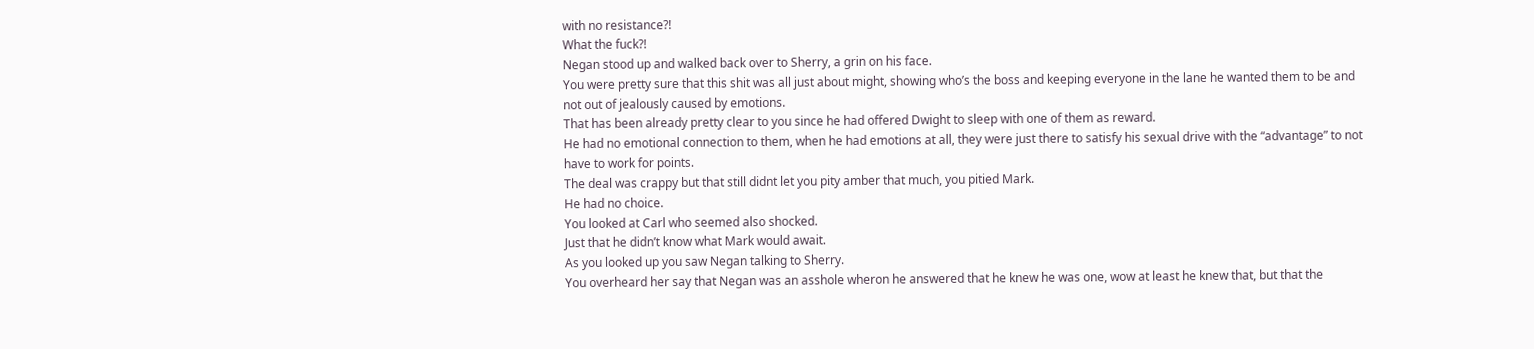with no resistance?!
What the fuck?!
Negan stood up and walked back over to Sherry, a grin on his face.
You were pretty sure that this shit was all just about might, showing who’s the boss and keeping everyone in the lane he wanted them to be and not out of jealously caused by emotions.
That has been already pretty clear to you since he had offered Dwight to sleep with one of them as reward.
He had no emotional connection to them, when he had emotions at all, they were just there to satisfy his sexual drive with the “advantage” to not have to work for points.
The deal was crappy but that still didnt let you pity amber that much, you pitied Mark.
He had no choice.
You looked at Carl who seemed also shocked.
Just that he didn’t know what Mark would await.
As you looked up you saw Negan talking to Sherry.
You overheard her say that Negan was an asshole wheron he answered that he knew he was one, wow at least he knew that, but that the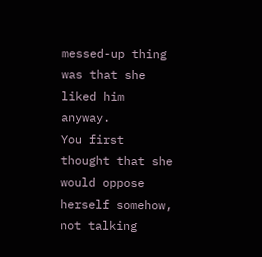messed-up thing was that she liked him anyway.
You first thought that she would oppose herself somehow, not talking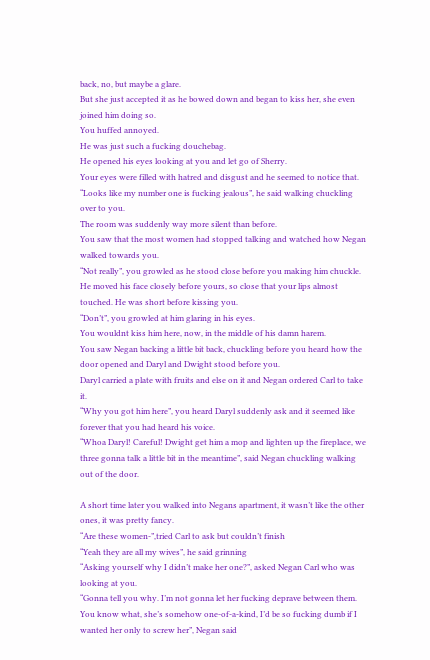back, no, but maybe a glare.
But she just accepted it as he bowed down and began to kiss her, she even joined him doing so.
You huffed annoyed.
He was just such a fucking douchebag.
He opened his eyes looking at you and let go of Sherry.
Your eyes were filled with hatred and disgust and he seemed to notice that. “Looks like my number one is fucking jealous”, he said walking chuckling over to you.
The room was suddenly way more silent than before.
You saw that the most women had stopped talking and watched how Negan walked towards you.
“Not really”, you growled as he stood close before you making him chuckle.
He moved his face closely before yours, so close that your lips almost touched. He was short before kissing you.
“Don’t”, you growled at him glaring in his eyes.
You wouldnt kiss him here, now, in the middle of his damn harem.
You saw Negan backing a little bit back, chuckling before you heard how the door opened and Daryl and Dwight stood before you.
Daryl carried a plate with fruits and else on it and Negan ordered Carl to take it.
“Why you got him here”, you heard Daryl suddenly ask and it seemed like forever that you had heard his voice.
“Whoa Daryl! Careful! Dwight get him a mop and lighten up the fireplace, we three gonna talk a little bit in the meantime”, said Negan chuckling walking out of the door.

A short time later you walked into Negans apartment, it wasn’t like the other ones, it was pretty fancy.
“Are these women-”,tried Carl to ask but couldn’t finish
“Yeah they are all my wives”, he said grinning
“Asking yourself why I didn’t make her one?”, asked Negan Carl who was looking at you.
“Gonna tell you why. I’m not gonna let her fucking deprave between them. You know what, she’s somehow one-of-a-kind, I’d be so fucking dumb if I wanted her only to screw her”, Negan said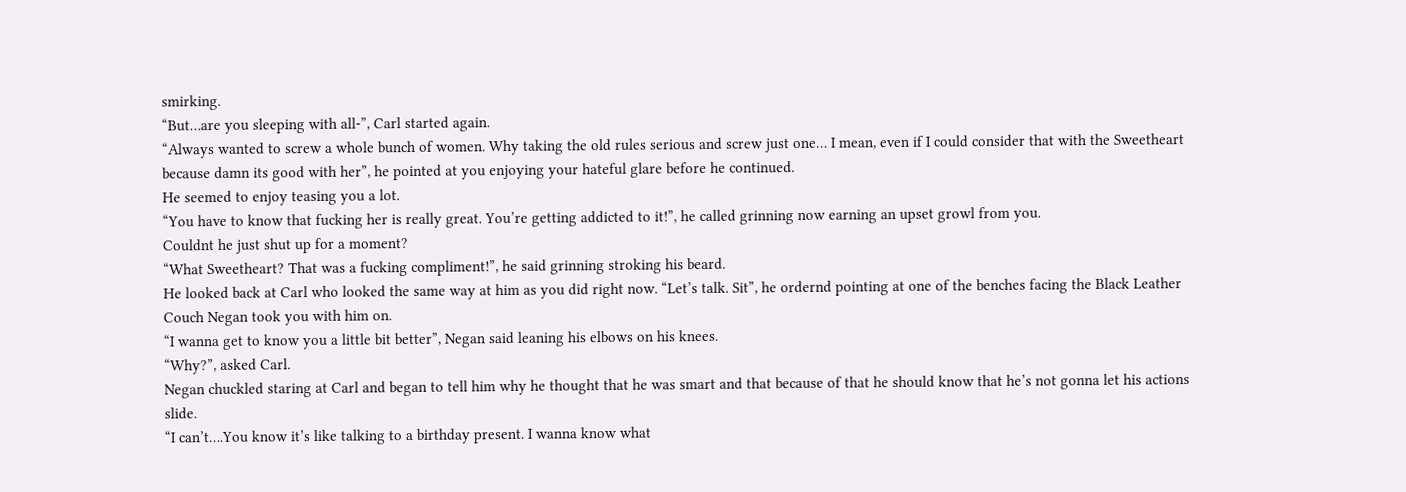smirking.
“But…are you sleeping with all-”, Carl started again.
“Always wanted to screw a whole bunch of women. Why taking the old rules serious and screw just one… I mean, even if I could consider that with the Sweetheart because damn its good with her”, he pointed at you enjoying your hateful glare before he continued.
He seemed to enjoy teasing you a lot.
“You have to know that fucking her is really great. You’re getting addicted to it!”, he called grinning now earning an upset growl from you.
Couldnt he just shut up for a moment?
“What Sweetheart? That was a fucking compliment!”, he said grinning stroking his beard.
He looked back at Carl who looked the same way at him as you did right now. “Let’s talk. Sit”, he ordernd pointing at one of the benches facing the Black Leather Couch Negan took you with him on.
“I wanna get to know you a little bit better”, Negan said leaning his elbows on his knees.
“Why?”, asked Carl.
Negan chuckled staring at Carl and began to tell him why he thought that he was smart and that because of that he should know that he’s not gonna let his actions slide.
“I can’t….You know it’s like talking to a birthday present. I wanna know what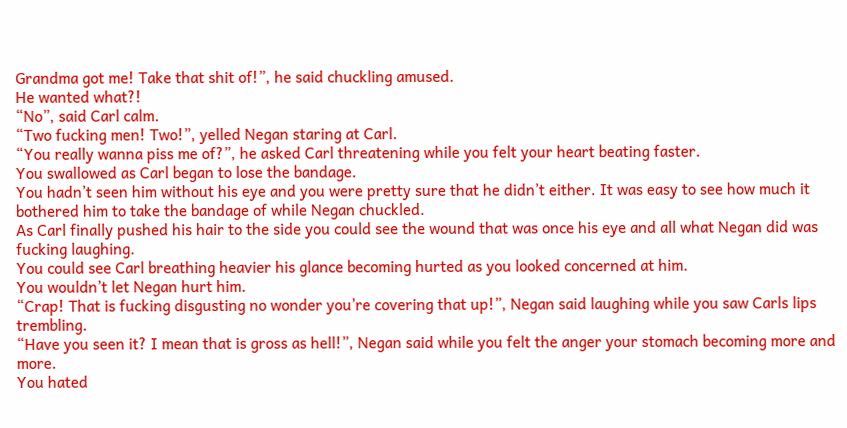Grandma got me! Take that shit of!”, he said chuckling amused.
He wanted what?!
“No”, said Carl calm.
“Two fucking men! Two!”, yelled Negan staring at Carl.
“You really wanna piss me of?”, he asked Carl threatening while you felt your heart beating faster.
You swallowed as Carl began to lose the bandage.
You hadn’t seen him without his eye and you were pretty sure that he didn’t either. It was easy to see how much it bothered him to take the bandage of while Negan chuckled.
As Carl finally pushed his hair to the side you could see the wound that was once his eye and all what Negan did was fucking laughing.
You could see Carl breathing heavier his glance becoming hurted as you looked concerned at him.
You wouldn’t let Negan hurt him.
“Crap! That is fucking disgusting no wonder you’re covering that up!”, Negan said laughing while you saw Carls lips trembling.
“Have you seen it? I mean that is gross as hell!”, Negan said while you felt the anger your stomach becoming more and more.
You hated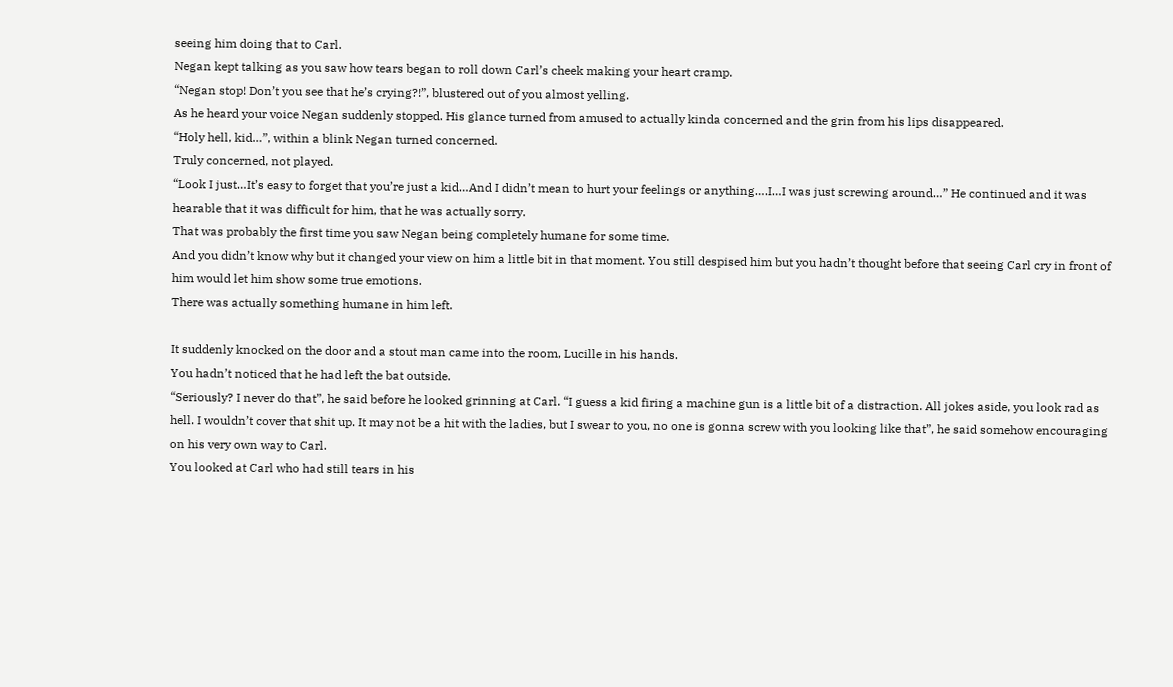seeing him doing that to Carl.
Negan kept talking as you saw how tears began to roll down Carl’s cheek making your heart cramp.
“Negan stop! Don’t you see that he’s crying?!”, blustered out of you almost yelling.
As he heard your voice Negan suddenly stopped. His glance turned from amused to actually kinda concerned and the grin from his lips disappeared.
“Holy hell, kid…”, within a blink Negan turned concerned.
Truly concerned, not played.
“Look I just…It’s easy to forget that you’re just a kid…And I didn’t mean to hurt your feelings or anything….I…I was just screwing around…” He continued and it was hearable that it was difficult for him, that he was actually sorry.
That was probably the first time you saw Negan being completely humane for some time.
And you didn’t know why but it changed your view on him a little bit in that moment. You still despised him but you hadn’t thought before that seeing Carl cry in front of him would let him show some true emotions.
There was actually something humane in him left.

It suddenly knocked on the door and a stout man came into the room, Lucille in his hands.
You hadn’t noticed that he had left the bat outside.
“Seriously? I never do that”, he said before he looked grinning at Carl. “I guess a kid firing a machine gun is a little bit of a distraction. All jokes aside, you look rad as hell. I wouldn’t cover that shit up. It may not be a hit with the ladies, but I swear to you, no one is gonna screw with you looking like that”, he said somehow encouraging on his very own way to Carl.
You looked at Carl who had still tears in his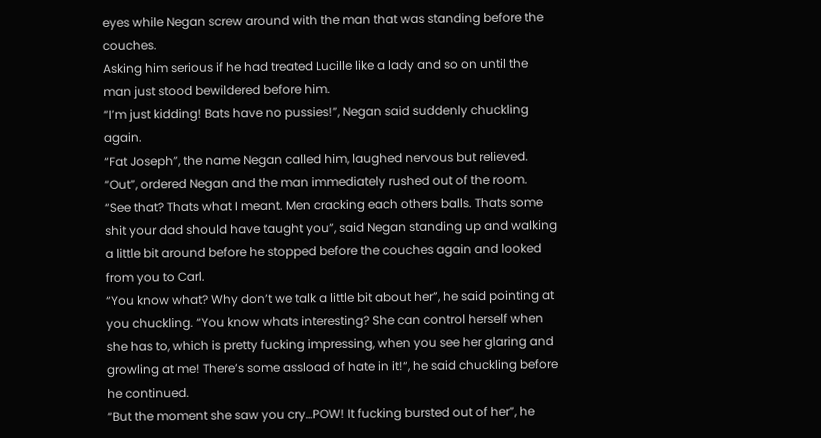eyes while Negan screw around with the man that was standing before the couches.
Asking him serious if he had treated Lucille like a lady and so on until the man just stood bewildered before him.
“I’m just kidding! Bats have no pussies!”, Negan said suddenly chuckling again.
“Fat Joseph”, the name Negan called him, laughed nervous but relieved.
“Out”, ordered Negan and the man immediately rushed out of the room.
“See that? Thats what I meant. Men cracking each others balls. Thats some shit your dad should have taught you”, said Negan standing up and walking a little bit around before he stopped before the couches again and looked from you to Carl.
“You know what? Why don’t we talk a little bit about her”, he said pointing at you chuckling. “You know whats interesting? She can control herself when she has to, which is pretty fucking impressing, when you see her glaring and growling at me! There’s some assload of hate in it!“, he said chuckling before he continued.
“But the moment she saw you cry…POW! It fucking bursted out of her”, he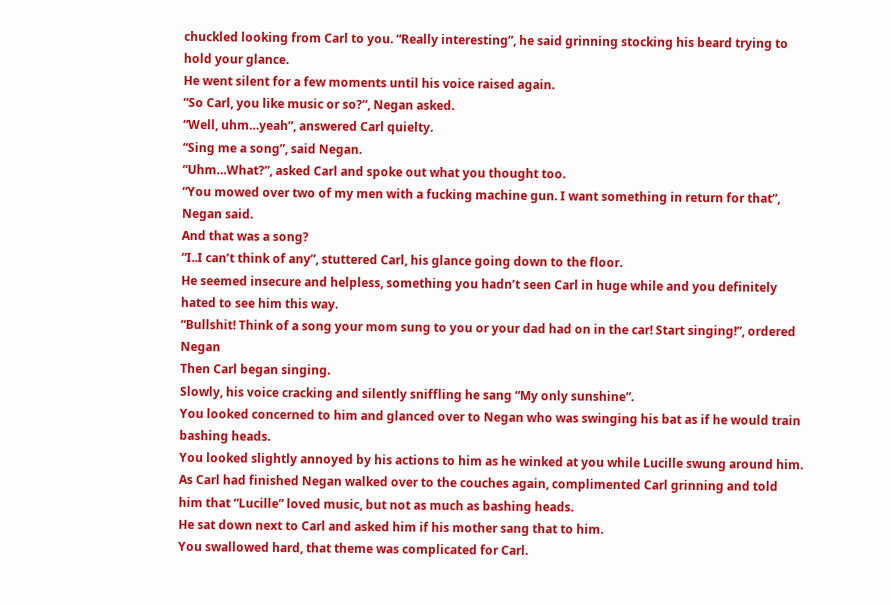chuckled looking from Carl to you. “Really interesting”, he said grinning stocking his beard trying to hold your glance.
He went silent for a few moments until his voice raised again.
“So Carl, you like music or so?”, Negan asked.
“Well, uhm…yeah”, answered Carl quielty.
“Sing me a song”, said Negan.
“Uhm…What?”, asked Carl and spoke out what you thought too.
“You mowed over two of my men with a fucking machine gun. I want something in return for that”, Negan said.
And that was a song?
“I..I can’t think of any”, stuttered Carl, his glance going down to the floor.
He seemed insecure and helpless, something you hadn’t seen Carl in huge while and you definitely hated to see him this way.
“Bullshit! Think of a song your mom sung to you or your dad had on in the car! Start singing!”, ordered Negan
Then Carl began singing.
Slowly, his voice cracking and silently sniffling he sang “My only sunshine”.
You looked concerned to him and glanced over to Negan who was swinging his bat as if he would train bashing heads.
You looked slightly annoyed by his actions to him as he winked at you while Lucille swung around him.
As Carl had finished Negan walked over to the couches again, complimented Carl grinning and told him that “Lucille” loved music, but not as much as bashing heads.
He sat down next to Carl and asked him if his mother sang that to him.
You swallowed hard, that theme was complicated for Carl.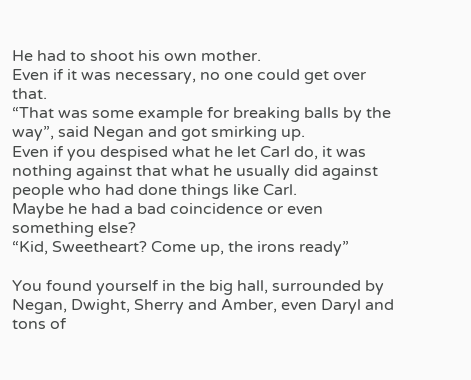He had to shoot his own mother.
Even if it was necessary, no one could get over that.
“That was some example for breaking balls by the way”, said Negan and got smirking up.
Even if you despised what he let Carl do, it was nothing against that what he usually did against people who had done things like Carl.
Maybe he had a bad coincidence or even something else?
“Kid, Sweetheart? Come up, the irons ready”

You found yourself in the big hall, surrounded by Negan, Dwight, Sherry and Amber, even Daryl and tons of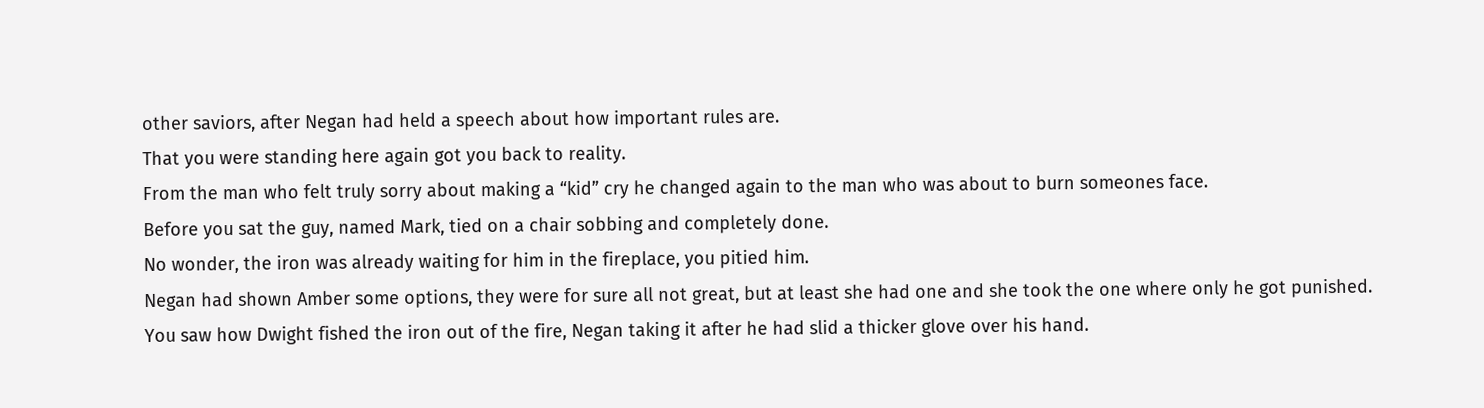other saviors, after Negan had held a speech about how important rules are.
That you were standing here again got you back to reality.
From the man who felt truly sorry about making a “kid” cry he changed again to the man who was about to burn someones face.
Before you sat the guy, named Mark, tied on a chair sobbing and completely done.
No wonder, the iron was already waiting for him in the fireplace, you pitied him.
Negan had shown Amber some options, they were for sure all not great, but at least she had one and she took the one where only he got punished.
You saw how Dwight fished the iron out of the fire, Negan taking it after he had slid a thicker glove over his hand.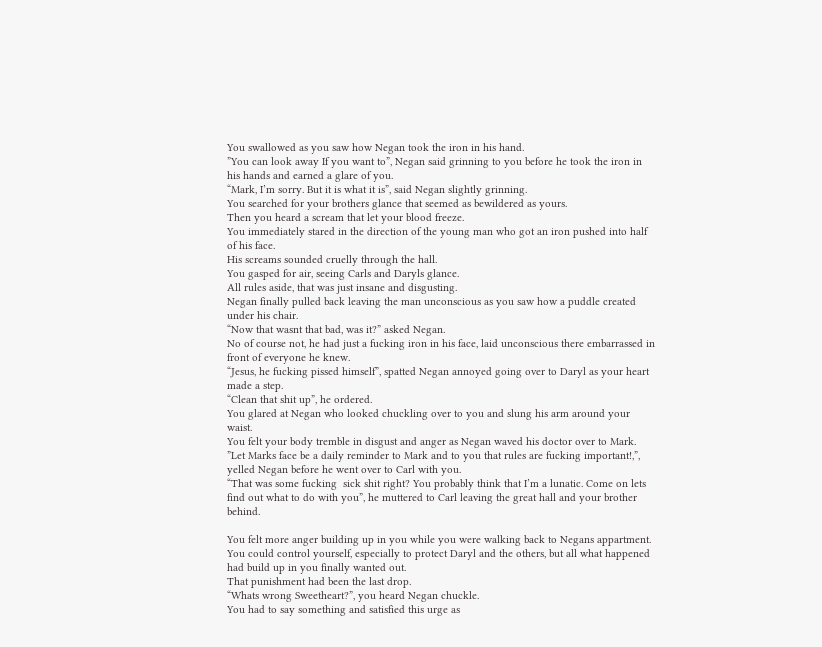You swallowed as you saw how Negan took the iron in his hand.
”You can look away If you want to”, Negan said grinning to you before he took the iron in his hands and earned a glare of you.
“Mark, I’m sorry. But it is what it is”, said Negan slightly grinning.
You searched for your brothers glance that seemed as bewildered as yours.
Then you heard a scream that let your blood freeze.
You immediately stared in the direction of the young man who got an iron pushed into half of his face.
His screams sounded cruelly through the hall.
You gasped for air, seeing Carls and Daryls glance.
All rules aside, that was just insane and disgusting.
Negan finally pulled back leaving the man unconscious as you saw how a puddle created under his chair.
“Now that wasnt that bad, was it?” asked Negan.
No of course not, he had just a fucking iron in his face, laid unconscious there embarrassed in front of everyone he knew.
“Jesus, he fucking pissed himself”, spatted Negan annoyed going over to Daryl as your heart made a step.
“Clean that shit up”, he ordered.
You glared at Negan who looked chuckling over to you and slung his arm around your waist.
You felt your body tremble in disgust and anger as Negan waved his doctor over to Mark.
”Let Marks face be a daily reminder to Mark and to you that rules are fucking important!,”, yelled Negan before he went over to Carl with you.
“That was some fucking  sick shit right? You probably think that I’m a lunatic. Come on lets find out what to do with you”, he muttered to Carl leaving the great hall and your brother behind.

You felt more anger building up in you while you were walking back to Negans appartment. You could control yourself, especially to protect Daryl and the others, but all what happened had build up in you finally wanted out.
That punishment had been the last drop.
“Whats wrong Sweetheart?”, you heard Negan chuckle.
You had to say something and satisfied this urge as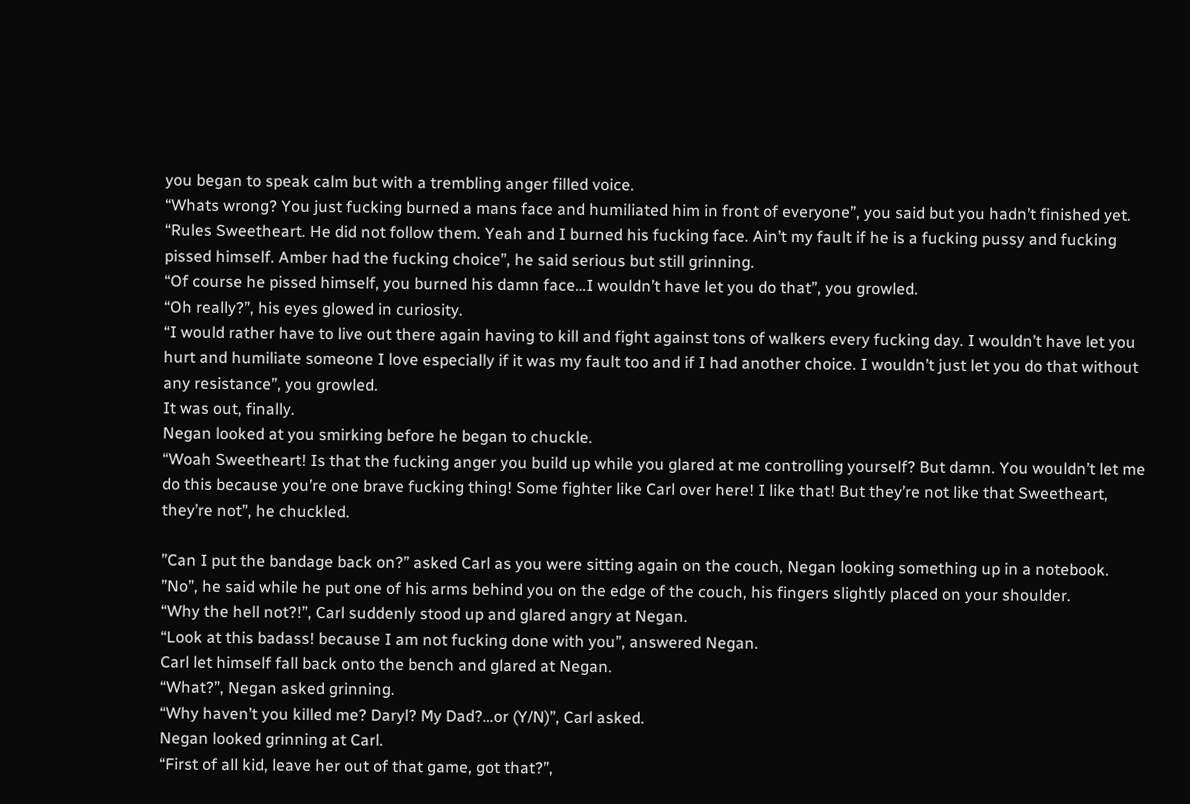you began to speak calm but with a trembling anger filled voice.
“Whats wrong? You just fucking burned a mans face and humiliated him in front of everyone”, you said but you hadn’t finished yet.
“Rules Sweetheart. He did not follow them. Yeah and I burned his fucking face. Ain’t my fault if he is a fucking pussy and fucking pissed himself. Amber had the fucking choice”, he said serious but still grinning.
“Of course he pissed himself, you burned his damn face…I wouldn’t have let you do that”, you growled.
“Oh really?”, his eyes glowed in curiosity.
“I would rather have to live out there again having to kill and fight against tons of walkers every fucking day. I wouldn’t have let you hurt and humiliate someone I love especially if it was my fault too and if I had another choice. I wouldn’t just let you do that without any resistance”, you growled.
It was out, finally.
Negan looked at you smirking before he began to chuckle.
“Woah Sweetheart! Is that the fucking anger you build up while you glared at me controlling yourself? But damn. You wouldn’t let me do this because you’re one brave fucking thing! Some fighter like Carl over here! I like that! But they’re not like that Sweetheart, they’re not”, he chuckled.

”Can I put the bandage back on?” asked Carl as you were sitting again on the couch, Negan looking something up in a notebook.
”No”, he said while he put one of his arms behind you on the edge of the couch, his fingers slightly placed on your shoulder.
“Why the hell not?!”, Carl suddenly stood up and glared angry at Negan.
“Look at this badass! because I am not fucking done with you”, answered Negan.
Carl let himself fall back onto the bench and glared at Negan.
“What?”, Negan asked grinning.
“Why haven’t you killed me? Daryl? My Dad?…or (Y/N)”, Carl asked.
Negan looked grinning at Carl.
“First of all kid, leave her out of that game, got that?”,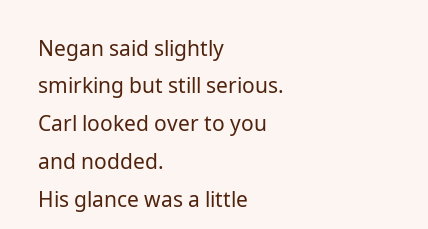Negan said slightly smirking but still serious.
Carl looked over to you and nodded.
His glance was a little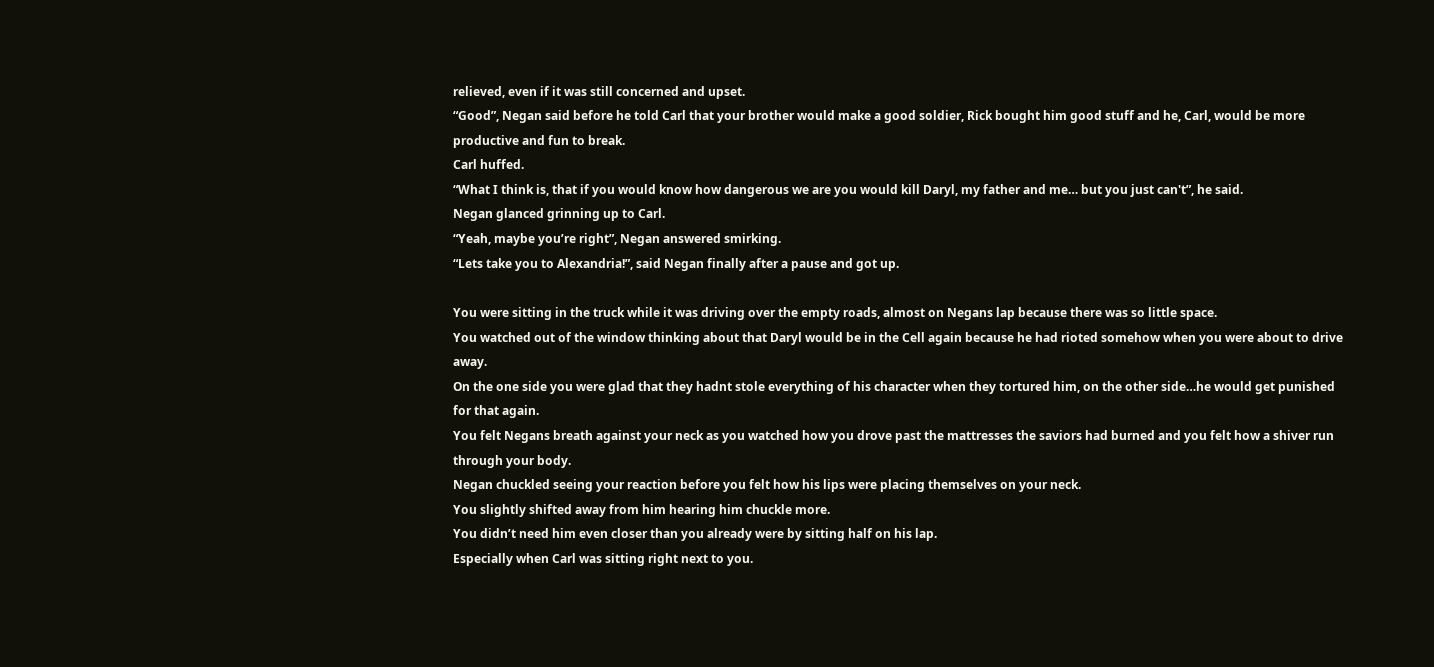relieved, even if it was still concerned and upset.
“Good”, Negan said before he told Carl that your brother would make a good soldier, Rick bought him good stuff and he, Carl, would be more productive and fun to break.
Carl huffed.
“What I think is, that if you would know how dangerous we are you would kill Daryl, my father and me… but you just can't”, he said.
Negan glanced grinning up to Carl.
“Yeah, maybe you’re right”, Negan answered smirking.
“Lets take you to Alexandria!”, said Negan finally after a pause and got up.

You were sitting in the truck while it was driving over the empty roads, almost on Negans lap because there was so little space.
You watched out of the window thinking about that Daryl would be in the Cell again because he had rioted somehow when you were about to drive away.
On the one side you were glad that they hadnt stole everything of his character when they tortured him, on the other side…he would get punished for that again.
You felt Negans breath against your neck as you watched how you drove past the mattresses the saviors had burned and you felt how a shiver run through your body.
Negan chuckled seeing your reaction before you felt how his lips were placing themselves on your neck.
You slightly shifted away from him hearing him chuckle more.
You didn’t need him even closer than you already were by sitting half on his lap.
Especially when Carl was sitting right next to you.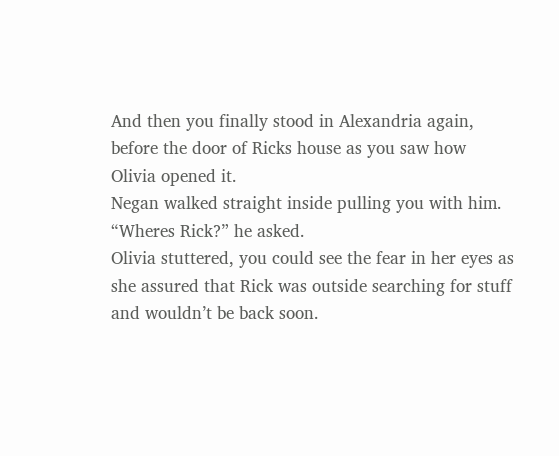And then you finally stood in Alexandria again, before the door of Ricks house as you saw how Olivia opened it.
Negan walked straight inside pulling you with him.
“Wheres Rick?” he asked.
Olivia stuttered, you could see the fear in her eyes as she assured that Rick was outside searching for stuff and wouldn’t be back soon.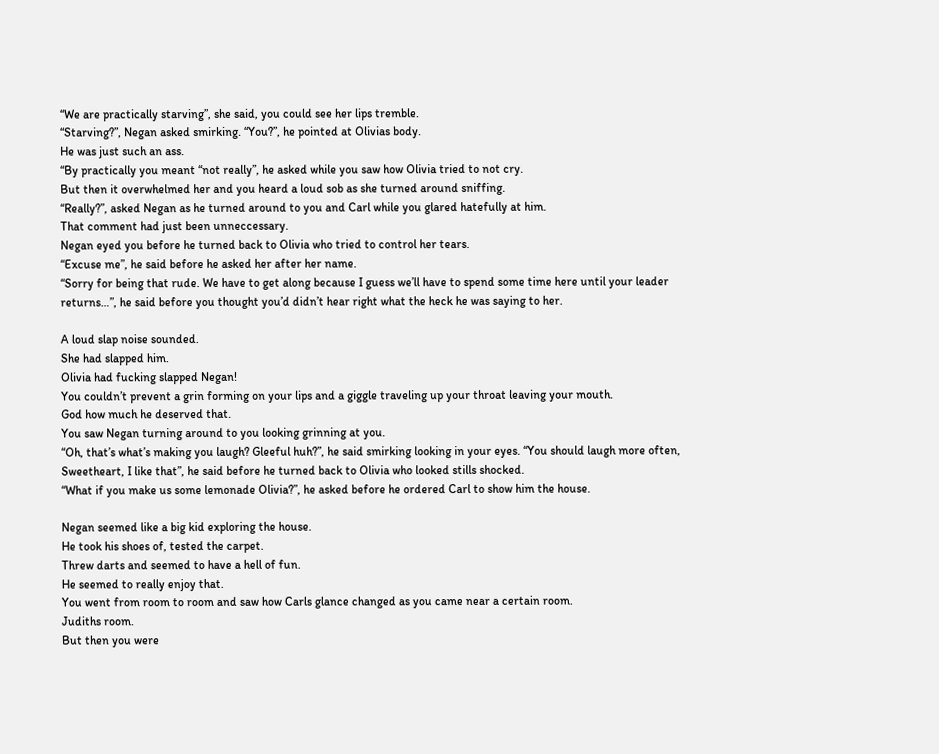“We are practically starving”, she said, you could see her lips tremble.
“Starving?”, Negan asked smirking. “You?”, he pointed at Olivias body.
He was just such an ass.
“By practically you meant “not really”, he asked while you saw how Olivia tried to not cry.
But then it overwhelmed her and you heard a loud sob as she turned around sniffing.
“Really?”, asked Negan as he turned around to you and Carl while you glared hatefully at him.
That comment had just been unneccessary.
Negan eyed you before he turned back to Olivia who tried to control her tears.
“Excuse me”, he said before he asked her after her name.
“Sorry for being that rude. We have to get along because I guess we’ll have to spend some time here until your leader returns…”, he said before you thought you’d didn’t hear right what the heck he was saying to her.

A loud slap noise sounded.
She had slapped him.
Olivia had fucking slapped Negan!
You couldn’t prevent a grin forming on your lips and a giggle traveling up your throat leaving your mouth.
God how much he deserved that.
You saw Negan turning around to you looking grinning at you.
“Oh, that’s what’s making you laugh? Gleeful huh?”, he said smirking looking in your eyes. “You should laugh more often, Sweetheart, I like that”, he said before he turned back to Olivia who looked stills shocked.
“What if you make us some lemonade Olivia?”, he asked before he ordered Carl to show him the house.

Negan seemed like a big kid exploring the house.
He took his shoes of, tested the carpet.
Threw darts and seemed to have a hell of fun.
He seemed to really enjoy that.
You went from room to room and saw how Carls glance changed as you came near a certain room.
Judiths room.
But then you were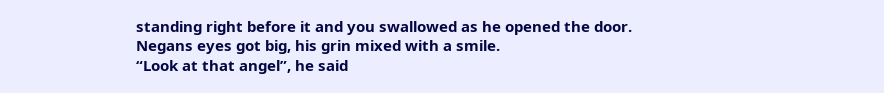standing right before it and you swallowed as he opened the door.
Negans eyes got big, his grin mixed with a smile.
“Look at that angel”, he said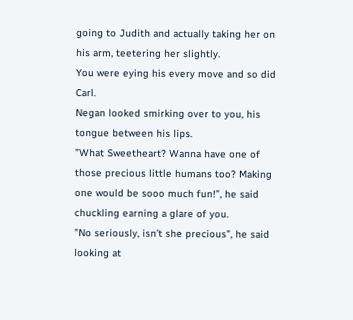going to Judith and actually taking her on his arm, teetering her slightly.
You were eying his every move and so did Carl.
Negan looked smirking over to you, his tongue between his lips.
”What Sweetheart? Wanna have one of those precious little humans too? Making one would be sooo much fun!”, he said chuckling earning a glare of you.
”No seriously, isn’t she precious”, he said looking at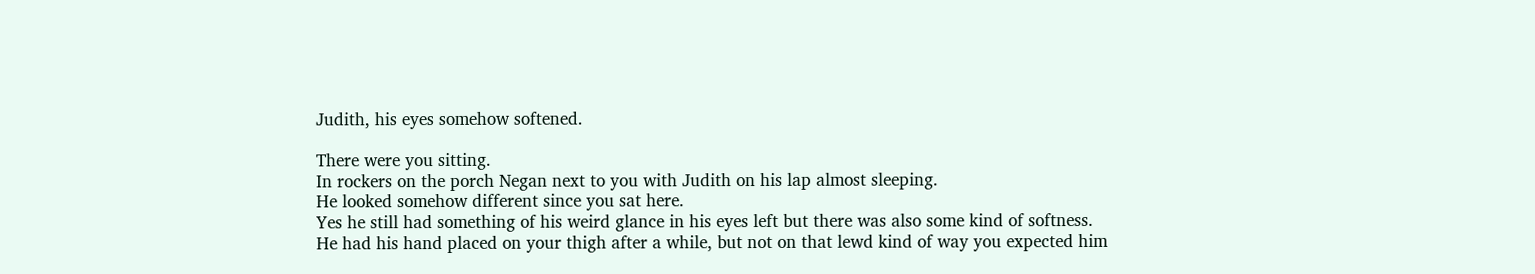Judith, his eyes somehow softened.

There were you sitting.
In rockers on the porch Negan next to you with Judith on his lap almost sleeping.
He looked somehow different since you sat here.
Yes he still had something of his weird glance in his eyes left but there was also some kind of softness.
He had his hand placed on your thigh after a while, but not on that lewd kind of way you expected him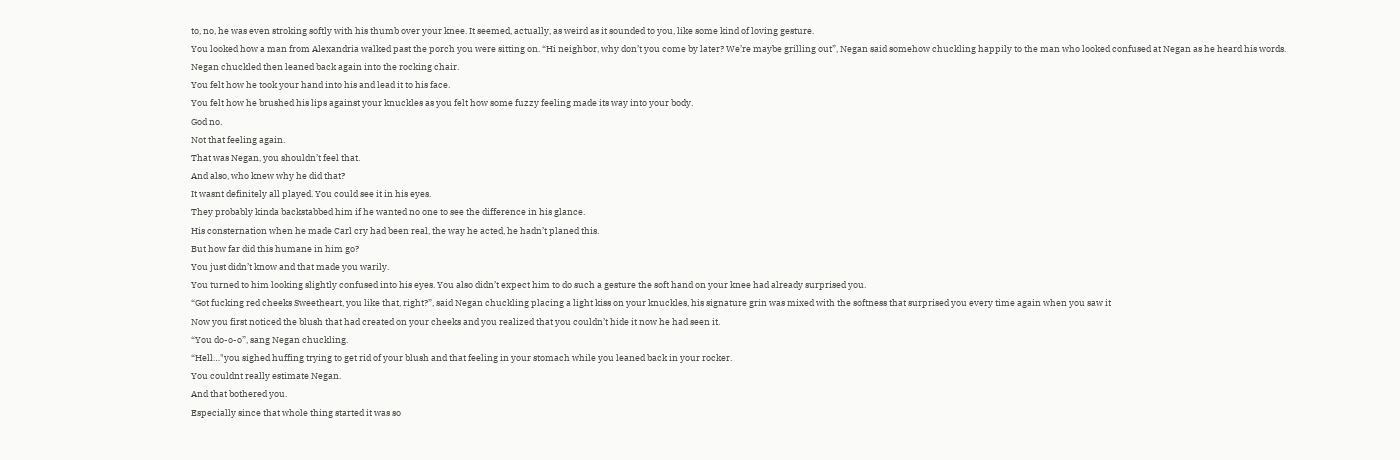to, no, he was even stroking softly with his thumb over your knee. It seemed, actually, as weird as it sounded to you, like some kind of loving gesture.
You looked how a man from Alexandria walked past the porch you were sitting on. “Hi neighbor, why don’t you come by later? We’re maybe grilling out”, Negan said somehow chuckling happily to the man who looked confused at Negan as he heard his words.
Negan chuckled then leaned back again into the rocking chair.
You felt how he took your hand into his and lead it to his face.
You felt how he brushed his lips against your knuckles as you felt how some fuzzy feeling made its way into your body.
God no.
Not that feeling again.
That was Negan, you shouldn’t feel that.
And also, who knew why he did that?
It wasnt definitely all played. You could see it in his eyes.
They probably kinda backstabbed him if he wanted no one to see the difference in his glance.
His consternation when he made Carl cry had been real, the way he acted, he hadn’t planed this.
But how far did this humane in him go?
You just didn’t know and that made you warily.
You turned to him looking slightly confused into his eyes. You also didn’t expect him to do such a gesture the soft hand on your knee had already surprised you.
“Got fucking red cheeks Sweetheart, you like that, right?”, said Negan chuckling placing a light kiss on your knuckles, his signature grin was mixed with the softness that surprised you every time again when you saw it
Now you first noticed the blush that had created on your cheeks and you realized that you couldn’t hide it now he had seen it.
“You do-o-o”, sang Negan chuckling.
“Hell…"you sighed huffing trying to get rid of your blush and that feeling in your stomach while you leaned back in your rocker.
You couldnt really estimate Negan.
And that bothered you.
Especially since that whole thing started it was so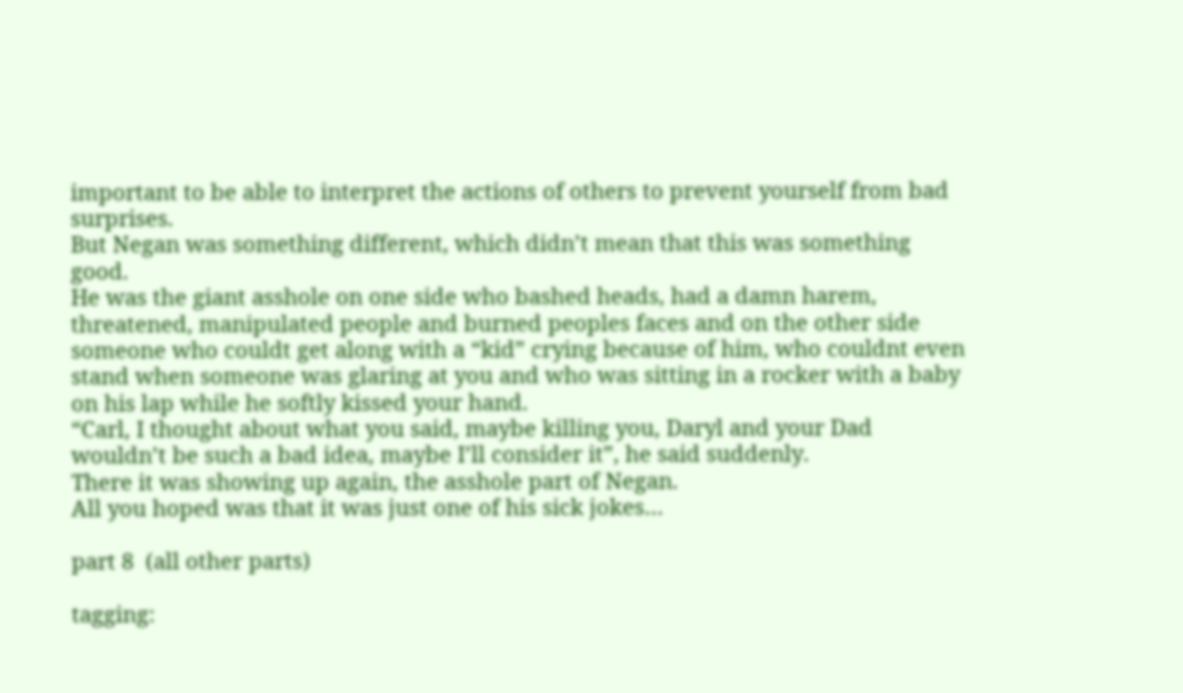important to be able to interpret the actions of others to prevent yourself from bad surprises.
But Negan was something different, which didn’t mean that this was something good.
He was the giant asshole on one side who bashed heads, had a damn harem, threatened, manipulated people and burned peoples faces and on the other side someone who couldt get along with a “kid” crying because of him, who couldnt even stand when someone was glaring at you and who was sitting in a rocker with a baby on his lap while he softly kissed your hand.
“Carl, I thought about what you said, maybe killing you, Daryl and your Dad wouldn’t be such a bad idea, maybe I’ll consider it”, he said suddenly.
There it was showing up again, the asshole part of Negan.
All you hoped was that it was just one of his sick jokes…

part 8  (all other parts)

tagging: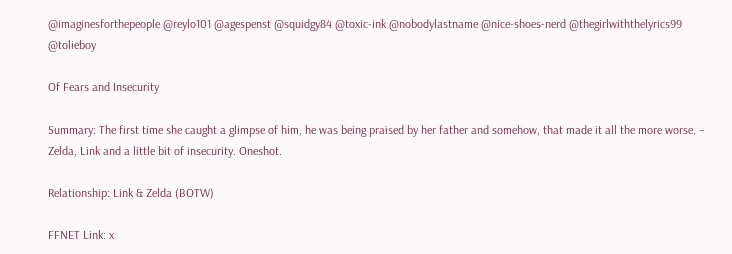@imaginesforthepeople @reylo101 @agespenst @squidgy84 @toxic-ink @nobodylastname @nice-shoes-nerd @thegirlwiththelyrics99 @tolieboy

Of Fears and Insecurity

Summary: The first time she caught a glimpse of him, he was being praised by her father and somehow, that made it all the more worse. – Zelda, Link and a little bit of insecurity. Oneshot.

Relationship: Link & Zelda (BOTW)

FFNET Link: x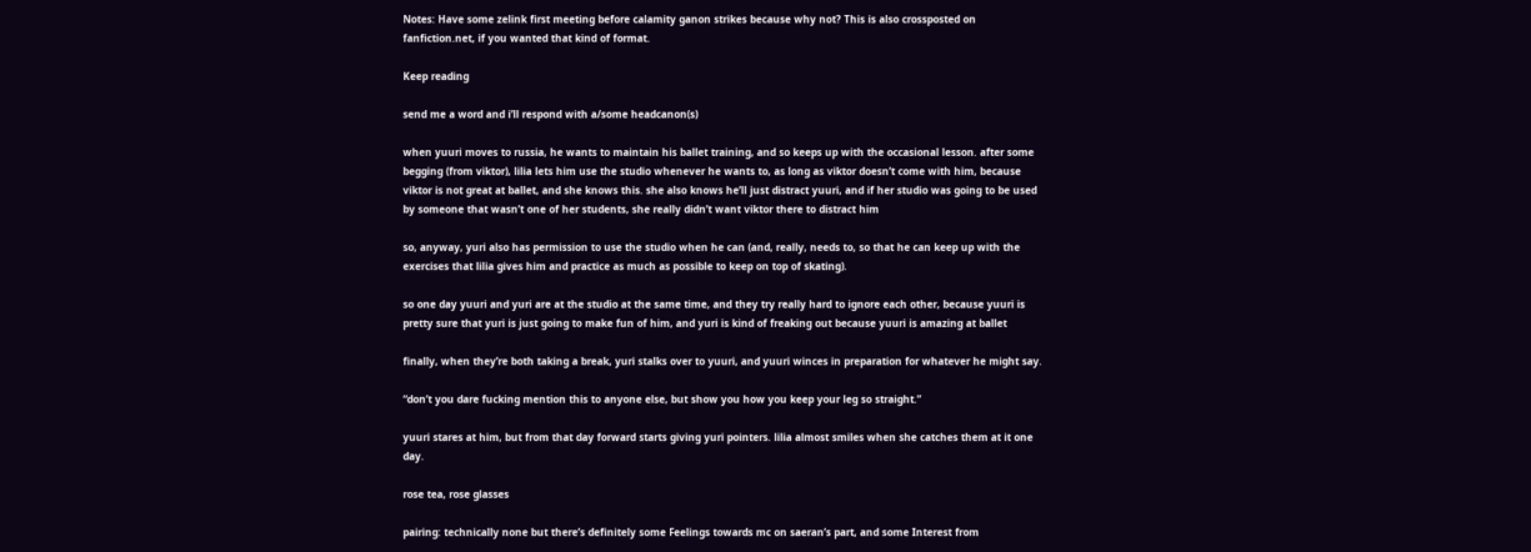Notes: Have some zelink first meeting before calamity ganon strikes because why not? This is also crossposted on fanfiction.net, if you wanted that kind of format.

Keep reading

send me a word and i’ll respond with a/some headcanon(s)

when yuuri moves to russia, he wants to maintain his ballet training, and so keeps up with the occasional lesson. after some begging (from viktor), lilia lets him use the studio whenever he wants to, as long as viktor doesn’t come with him, because viktor is not great at ballet, and she knows this. she also knows he’ll just distract yuuri, and if her studio was going to be used by someone that wasn’t one of her students, she really didn’t want viktor there to distract him

so, anyway, yuri also has permission to use the studio when he can (and, really, needs to, so that he can keep up with the exercises that lilia gives him and practice as much as possible to keep on top of skating).

so one day yuuri and yuri are at the studio at the same time, and they try really hard to ignore each other, because yuuri is pretty sure that yuri is just going to make fun of him, and yuri is kind of freaking out because yuuri is amazing at ballet

finally, when they’re both taking a break, yuri stalks over to yuuri, and yuuri winces in preparation for whatever he might say.

“don’t you dare fucking mention this to anyone else, but show you how you keep your leg so straight.”

yuuri stares at him, but from that day forward starts giving yuri pointers. lilia almost smiles when she catches them at it one day.

rose tea, rose glasses

pairing: technically none but there’s definitely some Feelings towards mc on saeran’s part, and some Interest from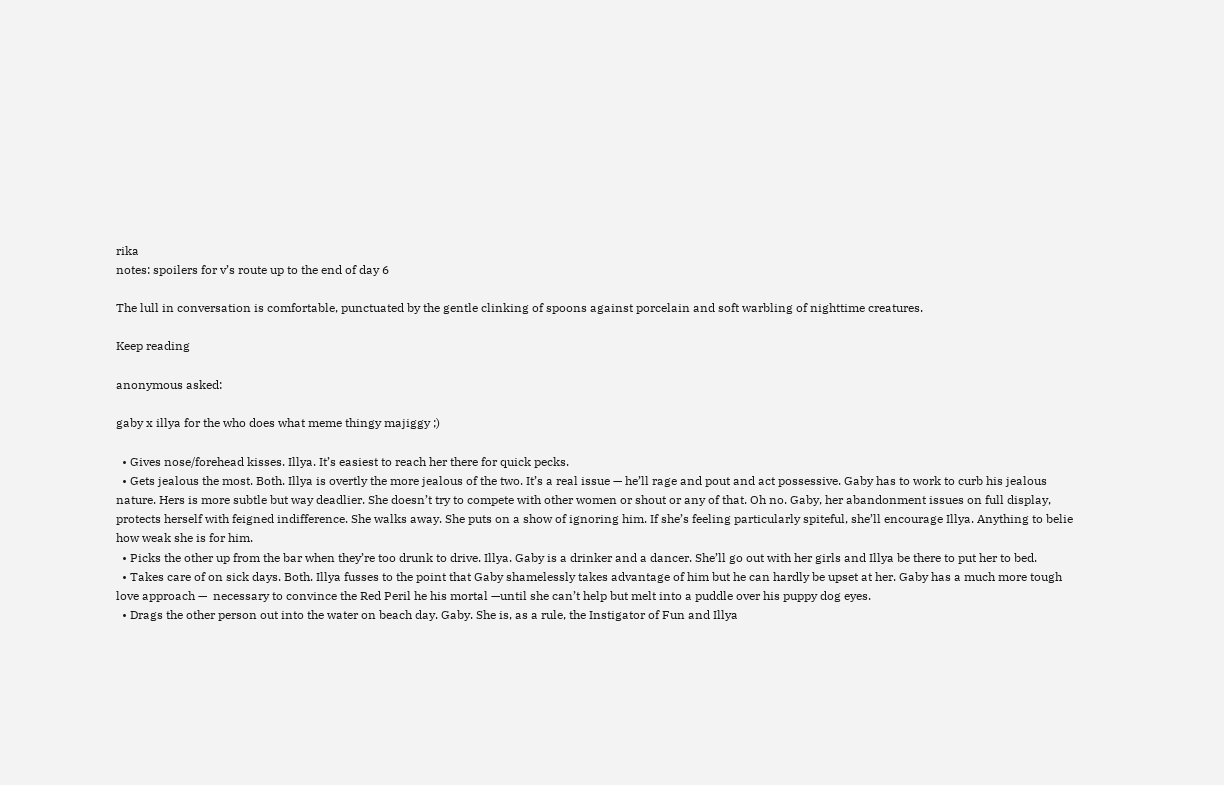rika
notes: spoilers for v’s route up to the end of day 6

The lull in conversation is comfortable, punctuated by the gentle clinking of spoons against porcelain and soft warbling of nighttime creatures.

Keep reading

anonymous asked:

gaby x illya for the who does what meme thingy majiggy ;)

  • Gives nose/forehead kisses. Illya. It’s easiest to reach her there for quick pecks.
  • Gets jealous the most. Both. Illya is overtly the more jealous of the two. It’s a real issue — he’ll rage and pout and act possessive. Gaby has to work to curb his jealous nature. Hers is more subtle but way deadlier. She doesn’t try to compete with other women or shout or any of that. Oh no. Gaby, her abandonment issues on full display, protects herself with feigned indifference. She walks away. She puts on a show of ignoring him. If she’s feeling particularly spiteful, she’ll encourage Illya. Anything to belie how weak she is for him.
  • Picks the other up from the bar when they’re too drunk to drive. Illya. Gaby is a drinker and a dancer. She’ll go out with her girls and Illya be there to put her to bed.
  • Takes care of on sick days. Both. Illya fusses to the point that Gaby shamelessly takes advantage of him but he can hardly be upset at her. Gaby has a much more tough love approach —  necessary to convince the Red Peril he his mortal —until she can’t help but melt into a puddle over his puppy dog eyes.
  • Drags the other person out into the water on beach day. Gaby. She is, as a rule, the Instigator of Fun and Illya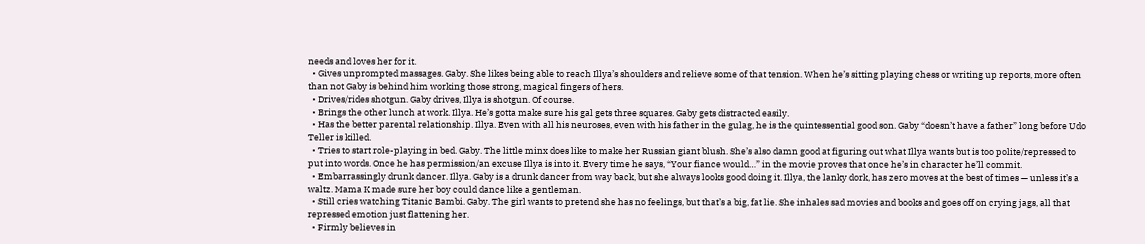needs and loves her for it.
  • Gives unprompted massages. Gaby. She likes being able to reach Illya’s shoulders and relieve some of that tension. When he’s sitting playing chess or writing up reports, more often than not Gaby is behind him working those strong, magical fingers of hers.
  • Drives/rides shotgun. Gaby drives, Illya is shotgun. Of course.
  • Brings the other lunch at work. Illya. He’s gotta make sure his gal gets three squares. Gaby gets distracted easily.
  • Has the better parental relationship. Illya. Even with all his neuroses, even with his father in the gulag, he is the quintessential good son. Gaby “doesn’t have a father” long before Udo Teller is killed.
  • Tries to start role-playing in bed. Gaby. The little minx does like to make her Russian giant blush. She’s also damn good at figuring out what Illya wants but is too polite/repressed to put into words. Once he has permission/an excuse Illya is into it. Every time he says, “Your fiance would…” in the movie proves that once he’s in character he’ll commit.
  • Embarrassingly drunk dancer. Illya. Gaby is a drunk dancer from way back, but she always looks good doing it. Illya, the lanky dork, has zero moves at the best of times — unless it’s a waltz. Mama K made sure her boy could dance like a gentleman.
  • Still cries watching Titanic Bambi. Gaby. The girl wants to pretend she has no feelings, but that’s a big, fat lie. She inhales sad movies and books and goes off on crying jags, all that repressed emotion just flattening her.
  • Firmly believes in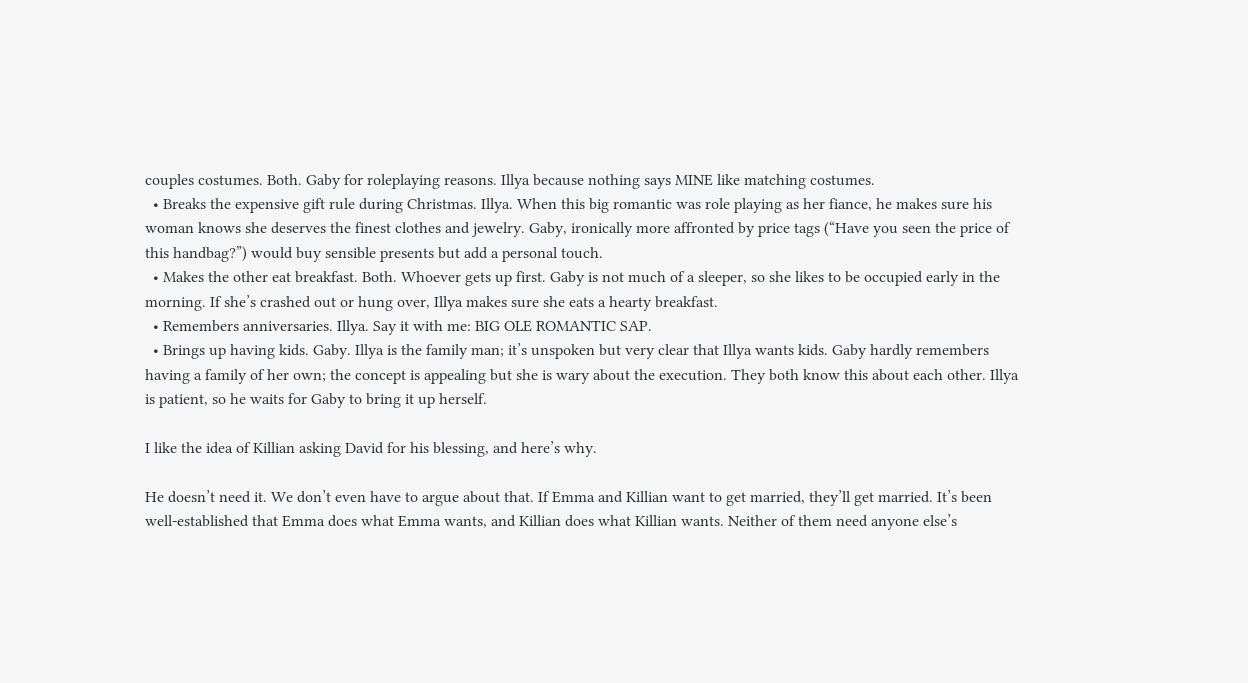couples costumes. Both. Gaby for roleplaying reasons. Illya because nothing says MINE like matching costumes.
  • Breaks the expensive gift rule during Christmas. Illya. When this big romantic was role playing as her fiance, he makes sure his woman knows she deserves the finest clothes and jewelry. Gaby, ironically more affronted by price tags (“Have you seen the price of this handbag?”) would buy sensible presents but add a personal touch.
  • Makes the other eat breakfast. Both. Whoever gets up first. Gaby is not much of a sleeper, so she likes to be occupied early in the morning. If she’s crashed out or hung over, Illya makes sure she eats a hearty breakfast.
  • Remembers anniversaries. Illya. Say it with me: BIG OLE ROMANTIC SAP.
  • Brings up having kids. Gaby. Illya is the family man; it’s unspoken but very clear that Illya wants kids. Gaby hardly remembers having a family of her own; the concept is appealing but she is wary about the execution. They both know this about each other. Illya is patient, so he waits for Gaby to bring it up herself.

I like the idea of Killian asking David for his blessing, and here’s why.

He doesn’t need it. We don’t even have to argue about that. If Emma and Killian want to get married, they’ll get married. It’s been well-established that Emma does what Emma wants, and Killian does what Killian wants. Neither of them need anyone else’s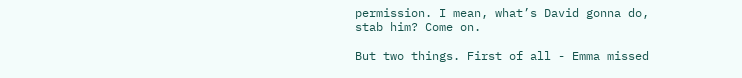permission. I mean, what’s David gonna do, stab him? Come on.

But two things. First of all - Emma missed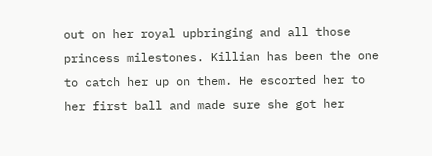out on her royal upbringing and all those princess milestones. Killian has been the one to catch her up on them. He escorted her to her first ball and made sure she got her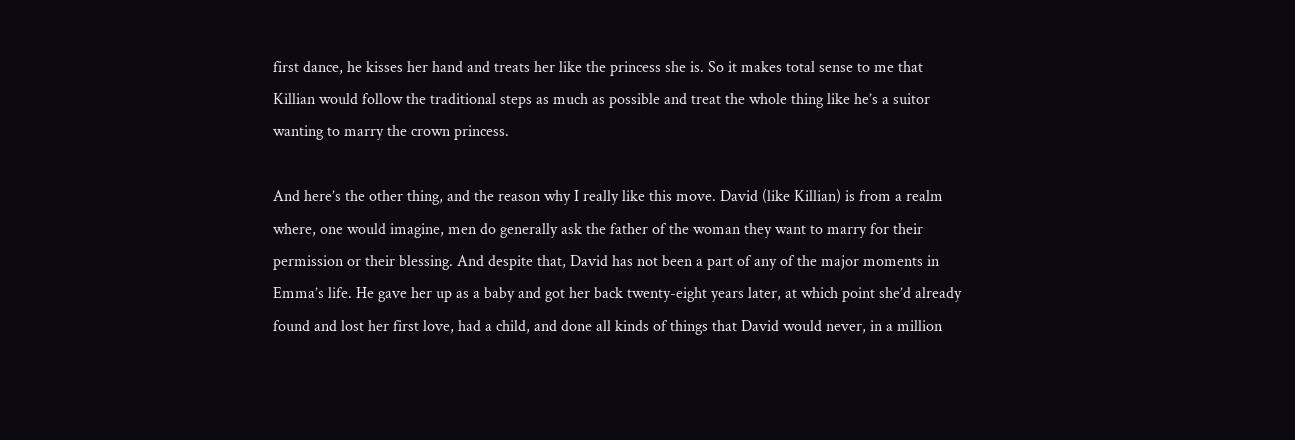first dance, he kisses her hand and treats her like the princess she is. So it makes total sense to me that Killian would follow the traditional steps as much as possible and treat the whole thing like he’s a suitor wanting to marry the crown princess.

And here’s the other thing, and the reason why I really like this move. David (like Killian) is from a realm where, one would imagine, men do generally ask the father of the woman they want to marry for their permission or their blessing. And despite that, David has not been a part of any of the major moments in Emma’s life. He gave her up as a baby and got her back twenty-eight years later, at which point she’d already found and lost her first love, had a child, and done all kinds of things that David would never, in a million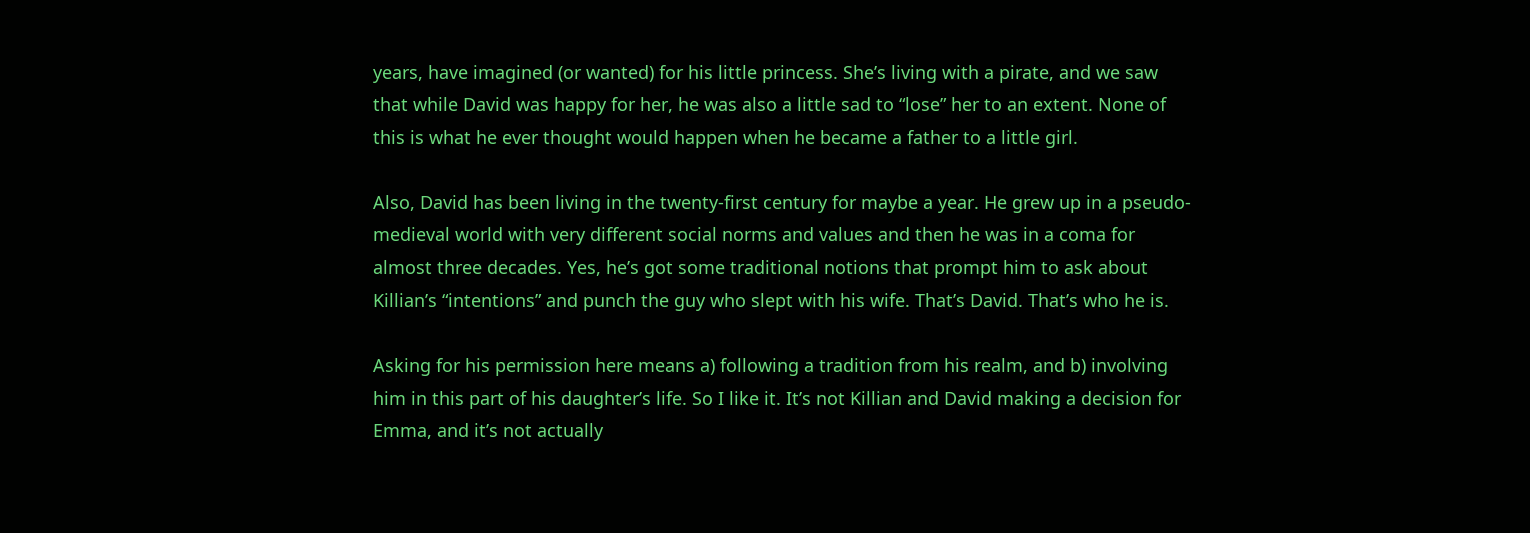years, have imagined (or wanted) for his little princess. She’s living with a pirate, and we saw that while David was happy for her, he was also a little sad to “lose” her to an extent. None of this is what he ever thought would happen when he became a father to a little girl.

Also, David has been living in the twenty-first century for maybe a year. He grew up in a pseudo-medieval world with very different social norms and values and then he was in a coma for almost three decades. Yes, he’s got some traditional notions that prompt him to ask about Killian’s “intentions” and punch the guy who slept with his wife. That’s David. That’s who he is.

Asking for his permission here means a) following a tradition from his realm, and b) involving him in this part of his daughter’s life. So I like it. It’s not Killian and David making a decision for Emma, and it’s not actually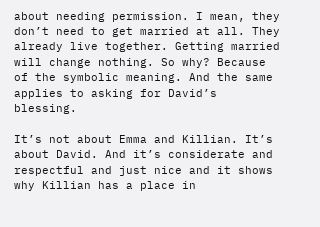about needing permission. I mean, they don’t need to get married at all. They already live together. Getting married will change nothing. So why? Because of the symbolic meaning. And the same applies to asking for David’s blessing.

It’s not about Emma and Killian. It’s about David. And it’s considerate and respectful and just nice and it shows why Killian has a place in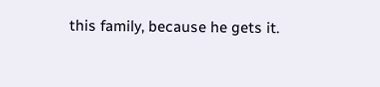this family, because he gets it.